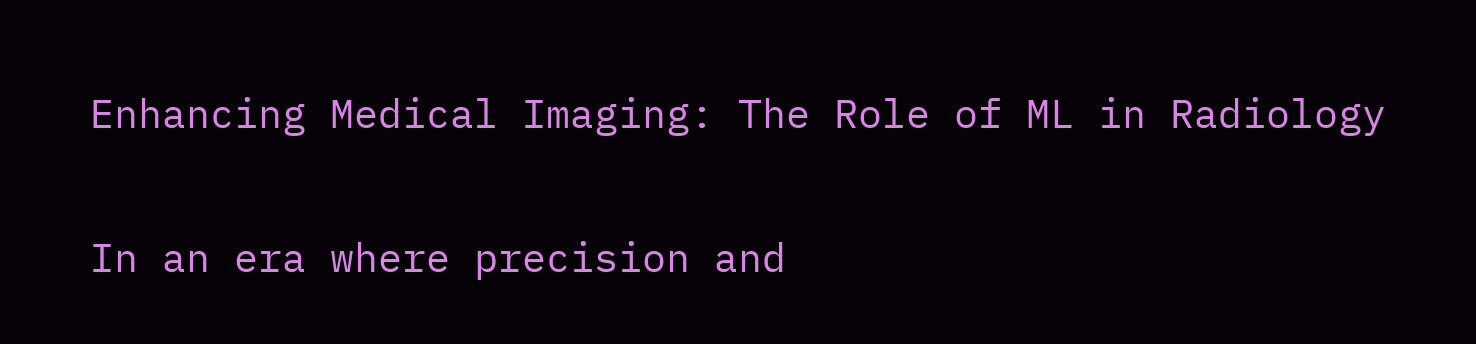Enhancing Medical Imaging: The Role of ML in Radiology

In an era where precision and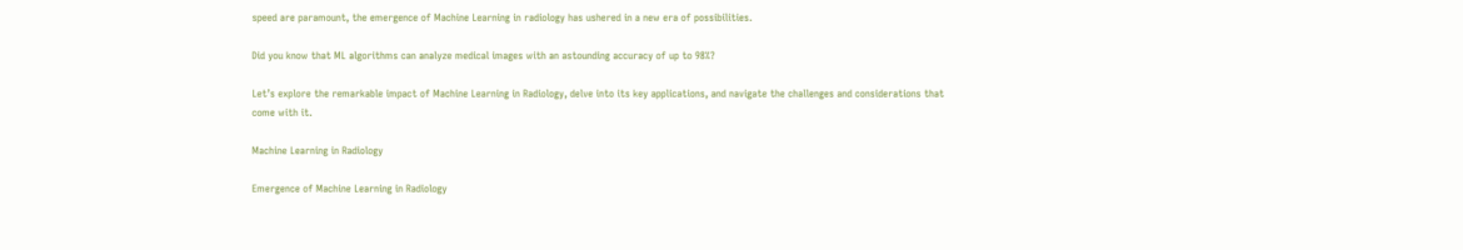speed are paramount, the emergence of Machine Learning in radiology has ushered in a new era of possibilities.

Did you know that ML algorithms can analyze medical images with an astounding accuracy of up to 98%?

Let’s explore the remarkable impact of Machine Learning in Radiology, delve into its key applications, and navigate the challenges and considerations that come with it.

Machine Learning in Radiology

Emergence of Machine Learning in Radiology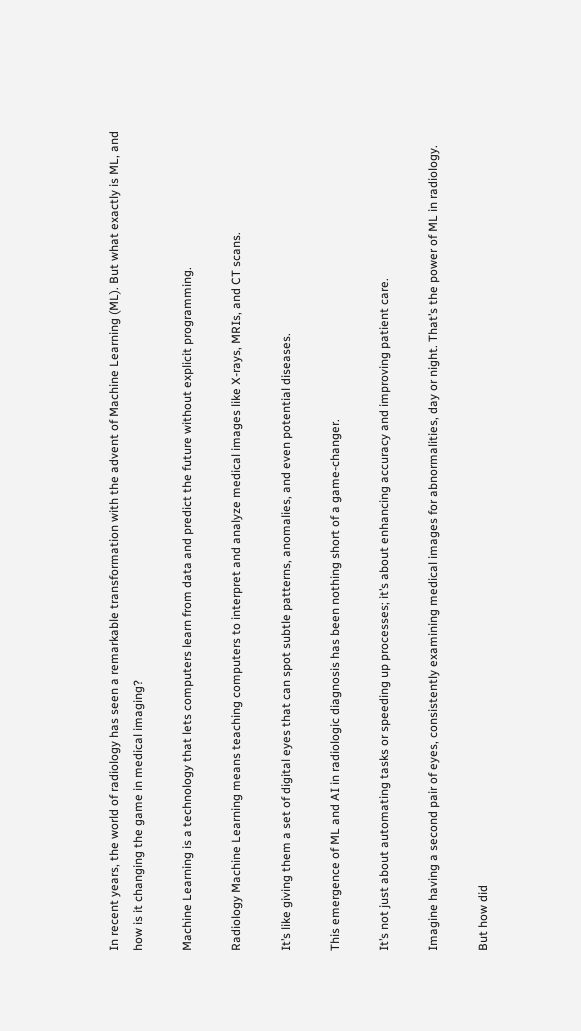In recent years, the world of radiology has seen a remarkable transformation with the advent of Machine Learning (ML). But what exactly is ML, and how is it changing the game in medical imaging?

Machine Learning is a technology that lets computers learn from data and predict the future without explicit programming.

Radiology Machine Learning means teaching computers to interpret and analyze medical images like X-rays, MRIs, and CT scans.

It’s like giving them a set of digital eyes that can spot subtle patterns, anomalies, and even potential diseases.

This emergence of ML and AI in radiologic diagnosis has been nothing short of a game-changer.

It’s not just about automating tasks or speeding up processes; it’s about enhancing accuracy and improving patient care.

Imagine having a second pair of eyes, consistently examining medical images for abnormalities, day or night. That’s the power of ML in radiology.

But how did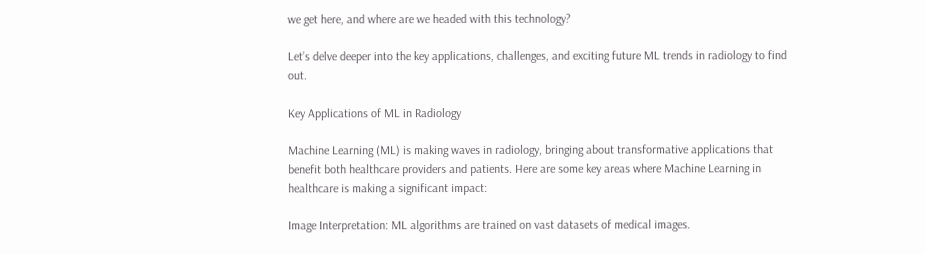we get here, and where are we headed with this technology?

Let’s delve deeper into the key applications, challenges, and exciting future ML trends in radiology to find out.

Key Applications of ML in Radiology

Machine Learning (ML) is making waves in radiology, bringing about transformative applications that benefit both healthcare providers and patients. Here are some key areas where Machine Learning in healthcare is making a significant impact:

Image Interpretation: ML algorithms are trained on vast datasets of medical images.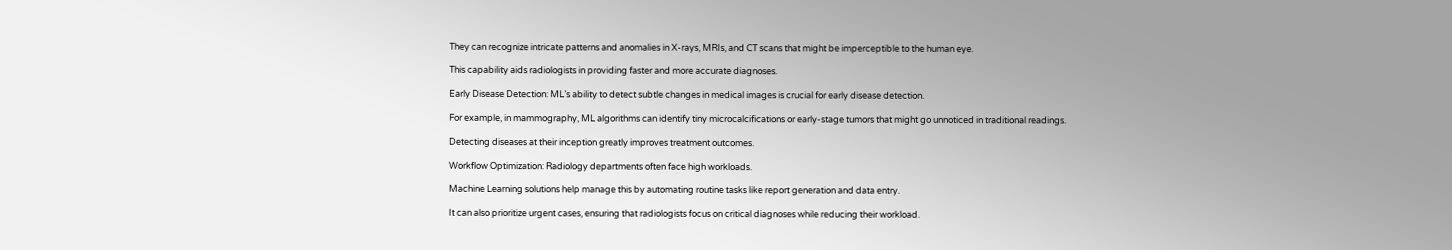They can recognize intricate patterns and anomalies in X-rays, MRIs, and CT scans that might be imperceptible to the human eye.

This capability aids radiologists in providing faster and more accurate diagnoses.

Early Disease Detection: ML’s ability to detect subtle changes in medical images is crucial for early disease detection.

For example, in mammography, ML algorithms can identify tiny microcalcifications or early-stage tumors that might go unnoticed in traditional readings.

Detecting diseases at their inception greatly improves treatment outcomes.

Workflow Optimization: Radiology departments often face high workloads.

Machine Learning solutions help manage this by automating routine tasks like report generation and data entry.

It can also prioritize urgent cases, ensuring that radiologists focus on critical diagnoses while reducing their workload.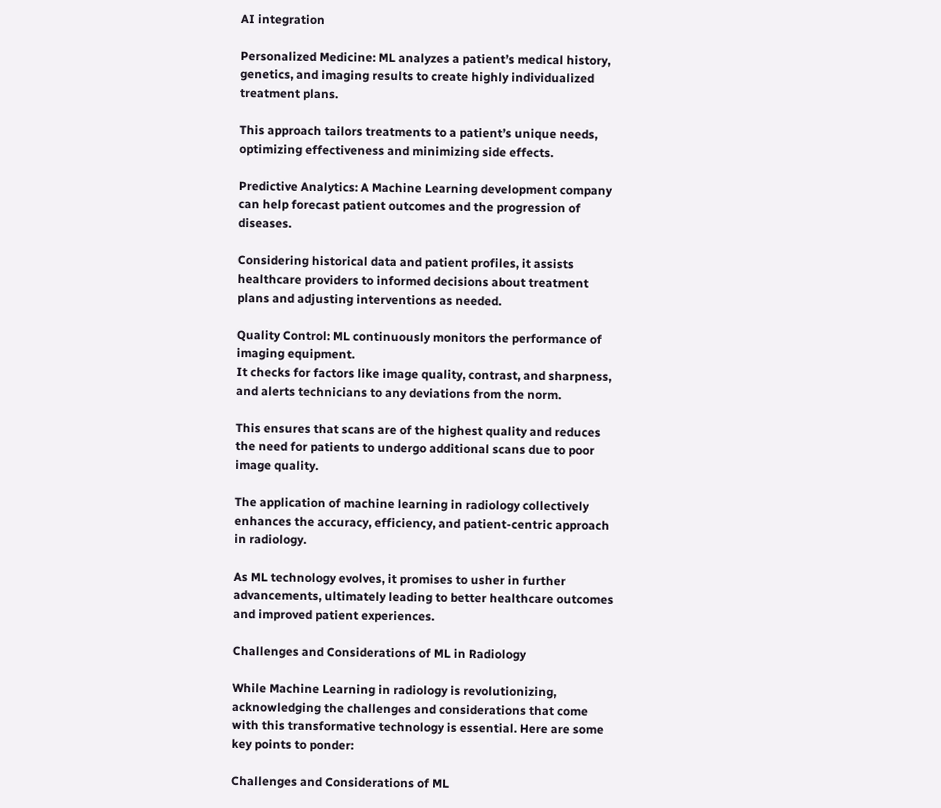AI integration

Personalized Medicine: ML analyzes a patient’s medical history, genetics, and imaging results to create highly individualized treatment plans.

This approach tailors treatments to a patient’s unique needs, optimizing effectiveness and minimizing side effects.

Predictive Analytics: A Machine Learning development company can help forecast patient outcomes and the progression of diseases.

Considering historical data and patient profiles, it assists healthcare providers to informed decisions about treatment plans and adjusting interventions as needed.

Quality Control: ML continuously monitors the performance of imaging equipment.
It checks for factors like image quality, contrast, and sharpness, and alerts technicians to any deviations from the norm.

This ensures that scans are of the highest quality and reduces the need for patients to undergo additional scans due to poor image quality.

The application of machine learning in radiology collectively enhances the accuracy, efficiency, and patient-centric approach in radiology.

As ML technology evolves, it promises to usher in further advancements, ultimately leading to better healthcare outcomes and improved patient experiences.

Challenges and Considerations of ML in Radiology

While Machine Learning in radiology is revolutionizing, acknowledging the challenges and considerations that come with this transformative technology is essential. Here are some key points to ponder:

Challenges and Considerations of ML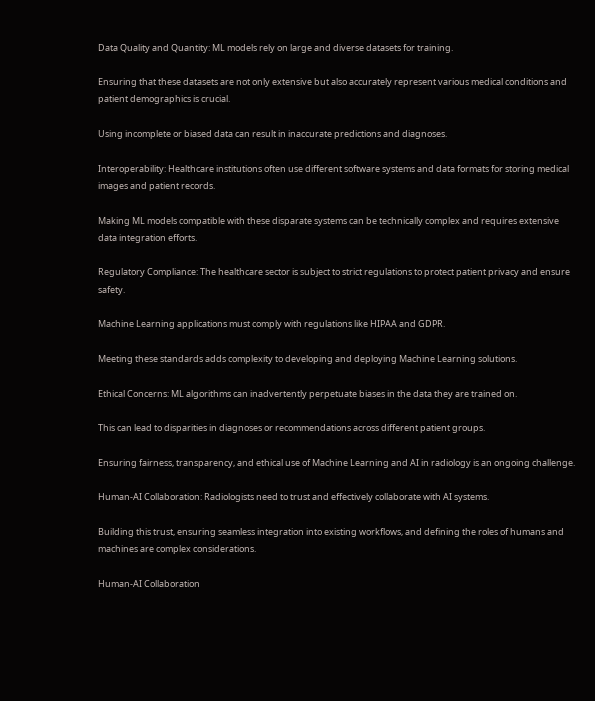Data Quality and Quantity: ML models rely on large and diverse datasets for training.

Ensuring that these datasets are not only extensive but also accurately represent various medical conditions and patient demographics is crucial.

Using incomplete or biased data can result in inaccurate predictions and diagnoses.

Interoperability: Healthcare institutions often use different software systems and data formats for storing medical images and patient records.

Making ML models compatible with these disparate systems can be technically complex and requires extensive data integration efforts.

Regulatory Compliance: The healthcare sector is subject to strict regulations to protect patient privacy and ensure safety.

Machine Learning applications must comply with regulations like HIPAA and GDPR.

Meeting these standards adds complexity to developing and deploying Machine Learning solutions.

Ethical Concerns: ML algorithms can inadvertently perpetuate biases in the data they are trained on.

This can lead to disparities in diagnoses or recommendations across different patient groups.

Ensuring fairness, transparency, and ethical use of Machine Learning and AI in radiology is an ongoing challenge.

Human-AI Collaboration: Radiologists need to trust and effectively collaborate with AI systems.

Building this trust, ensuring seamless integration into existing workflows, and defining the roles of humans and machines are complex considerations.

Human-AI Collaboration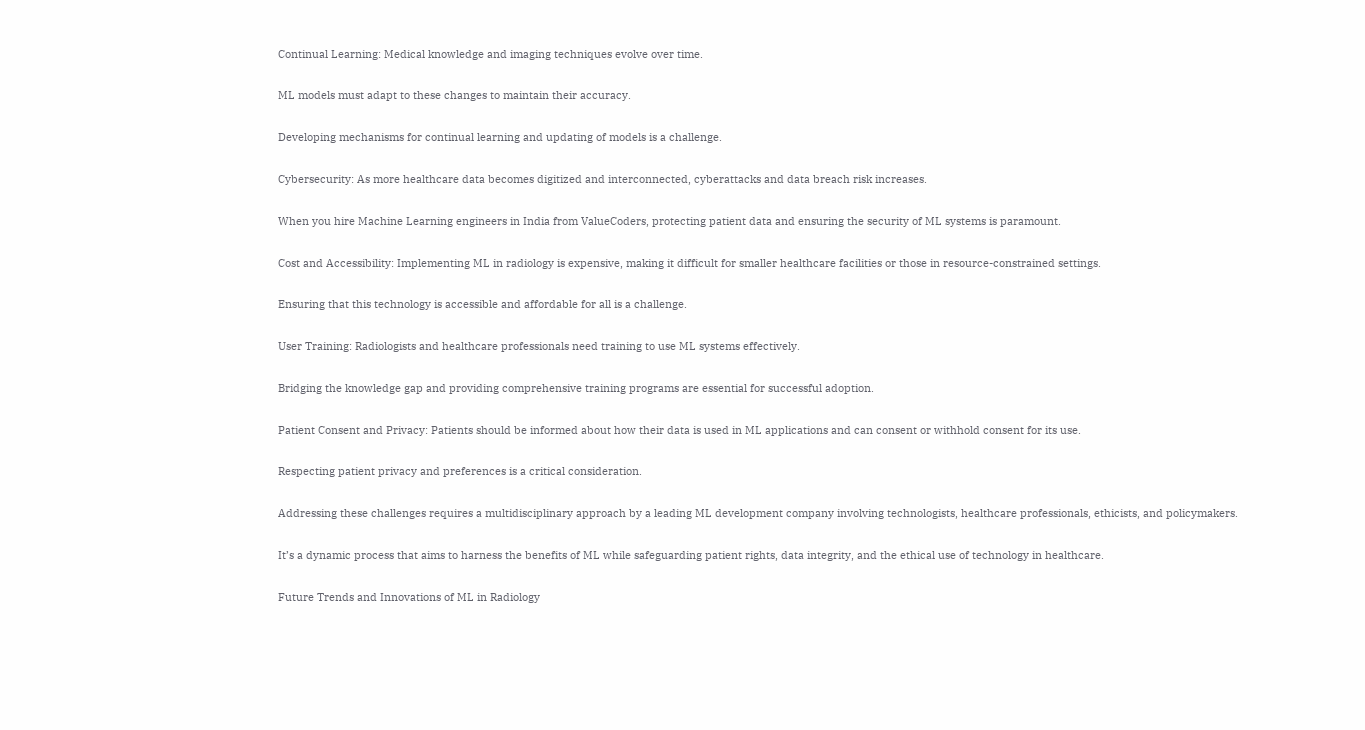Continual Learning: Medical knowledge and imaging techniques evolve over time.

ML models must adapt to these changes to maintain their accuracy.

Developing mechanisms for continual learning and updating of models is a challenge.

Cybersecurity: As more healthcare data becomes digitized and interconnected, cyberattacks and data breach risk increases.

When you hire Machine Learning engineers in India from ValueCoders, protecting patient data and ensuring the security of ML systems is paramount.

Cost and Accessibility: Implementing ML in radiology is expensive, making it difficult for smaller healthcare facilities or those in resource-constrained settings.

Ensuring that this technology is accessible and affordable for all is a challenge.

User Training: Radiologists and healthcare professionals need training to use ML systems effectively.

Bridging the knowledge gap and providing comprehensive training programs are essential for successful adoption.

Patient Consent and Privacy: Patients should be informed about how their data is used in ML applications and can consent or withhold consent for its use.

Respecting patient privacy and preferences is a critical consideration.

Addressing these challenges requires a multidisciplinary approach by a leading ML development company involving technologists, healthcare professionals, ethicists, and policymakers.

It’s a dynamic process that aims to harness the benefits of ML while safeguarding patient rights, data integrity, and the ethical use of technology in healthcare.

Future Trends and Innovations of ML in Radiology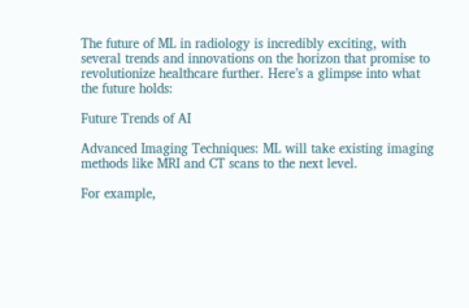The future of ML in radiology is incredibly exciting, with several trends and innovations on the horizon that promise to revolutionize healthcare further. Here’s a glimpse into what the future holds:

Future Trends of AI

Advanced Imaging Techniques: ML will take existing imaging methods like MRI and CT scans to the next level.

For example,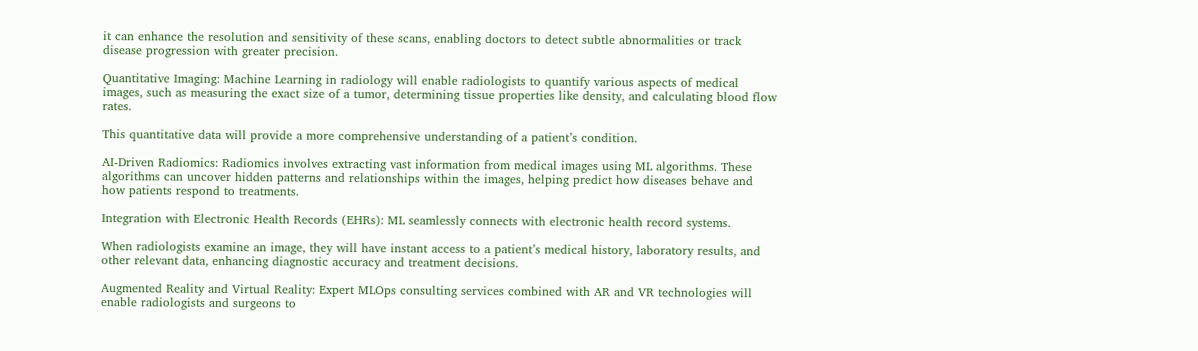it can enhance the resolution and sensitivity of these scans, enabling doctors to detect subtle abnormalities or track disease progression with greater precision.

Quantitative Imaging: Machine Learning in radiology will enable radiologists to quantify various aspects of medical images, such as measuring the exact size of a tumor, determining tissue properties like density, and calculating blood flow rates.

This quantitative data will provide a more comprehensive understanding of a patient’s condition.

AI-Driven Radiomics: Radiomics involves extracting vast information from medical images using ML algorithms. These algorithms can uncover hidden patterns and relationships within the images, helping predict how diseases behave and how patients respond to treatments.

Integration with Electronic Health Records (EHRs): ML seamlessly connects with electronic health record systems.

When radiologists examine an image, they will have instant access to a patient’s medical history, laboratory results, and other relevant data, enhancing diagnostic accuracy and treatment decisions.

Augmented Reality and Virtual Reality: Expert MLOps consulting services combined with AR and VR technologies will enable radiologists and surgeons to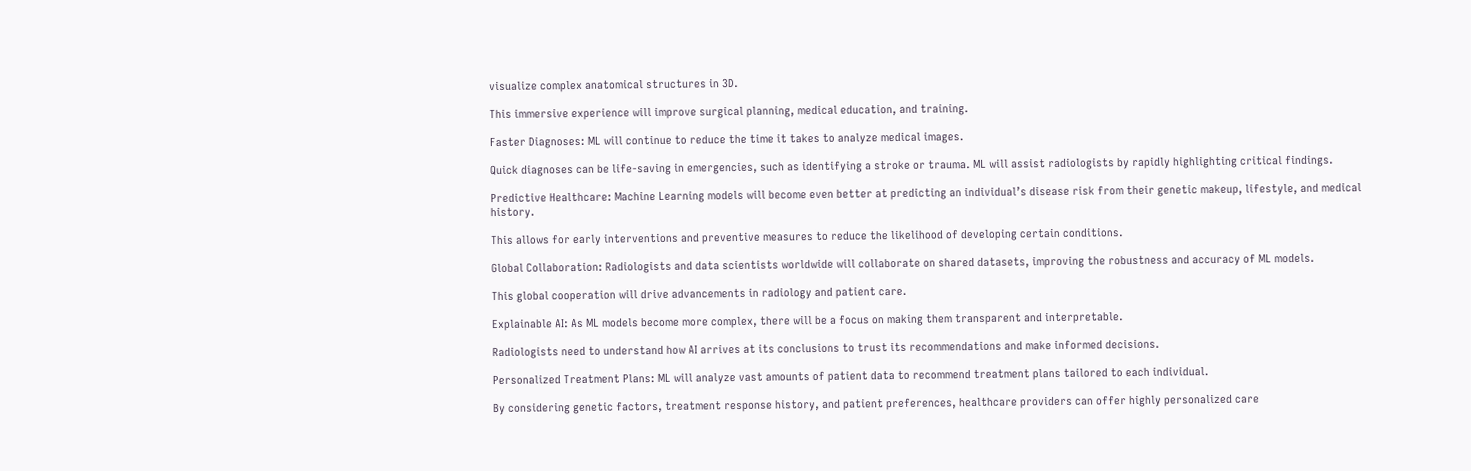visualize complex anatomical structures in 3D.

This immersive experience will improve surgical planning, medical education, and training.

Faster Diagnoses: ML will continue to reduce the time it takes to analyze medical images.

Quick diagnoses can be life-saving in emergencies, such as identifying a stroke or trauma. ML will assist radiologists by rapidly highlighting critical findings.

Predictive Healthcare: Machine Learning models will become even better at predicting an individual’s disease risk from their genetic makeup, lifestyle, and medical history.

This allows for early interventions and preventive measures to reduce the likelihood of developing certain conditions.

Global Collaboration: Radiologists and data scientists worldwide will collaborate on shared datasets, improving the robustness and accuracy of ML models.

This global cooperation will drive advancements in radiology and patient care.

Explainable AI: As ML models become more complex, there will be a focus on making them transparent and interpretable.

Radiologists need to understand how AI arrives at its conclusions to trust its recommendations and make informed decisions.

Personalized Treatment Plans: ML will analyze vast amounts of patient data to recommend treatment plans tailored to each individual.

By considering genetic factors, treatment response history, and patient preferences, healthcare providers can offer highly personalized care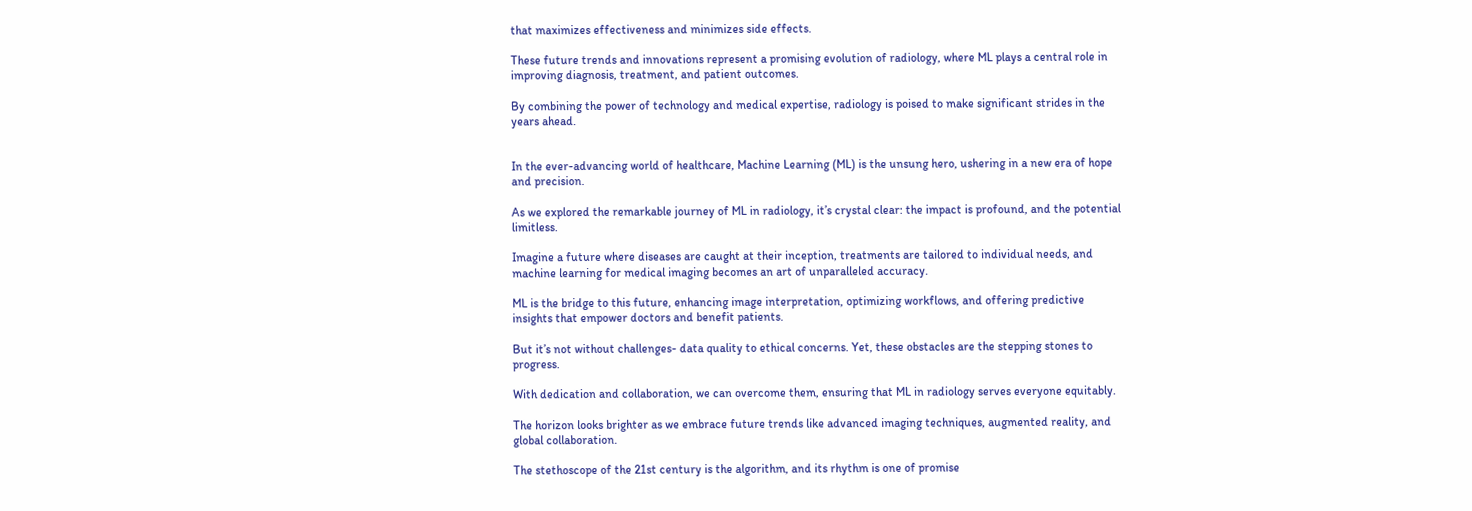that maximizes effectiveness and minimizes side effects.

These future trends and innovations represent a promising evolution of radiology, where ML plays a central role in improving diagnosis, treatment, and patient outcomes.

By combining the power of technology and medical expertise, radiology is poised to make significant strides in the years ahead.


In the ever-advancing world of healthcare, Machine Learning (ML) is the unsung hero, ushering in a new era of hope and precision.

As we explored the remarkable journey of ML in radiology, it’s crystal clear: the impact is profound, and the potential limitless.

Imagine a future where diseases are caught at their inception, treatments are tailored to individual needs, and machine learning for medical imaging becomes an art of unparalleled accuracy.

ML is the bridge to this future, enhancing image interpretation, optimizing workflows, and offering predictive insights that empower doctors and benefit patients.

But it’s not without challenges- data quality to ethical concerns. Yet, these obstacles are the stepping stones to progress.

With dedication and collaboration, we can overcome them, ensuring that ML in radiology serves everyone equitably.

The horizon looks brighter as we embrace future trends like advanced imaging techniques, augmented reality, and global collaboration.

The stethoscope of the 21st century is the algorithm, and its rhythm is one of promise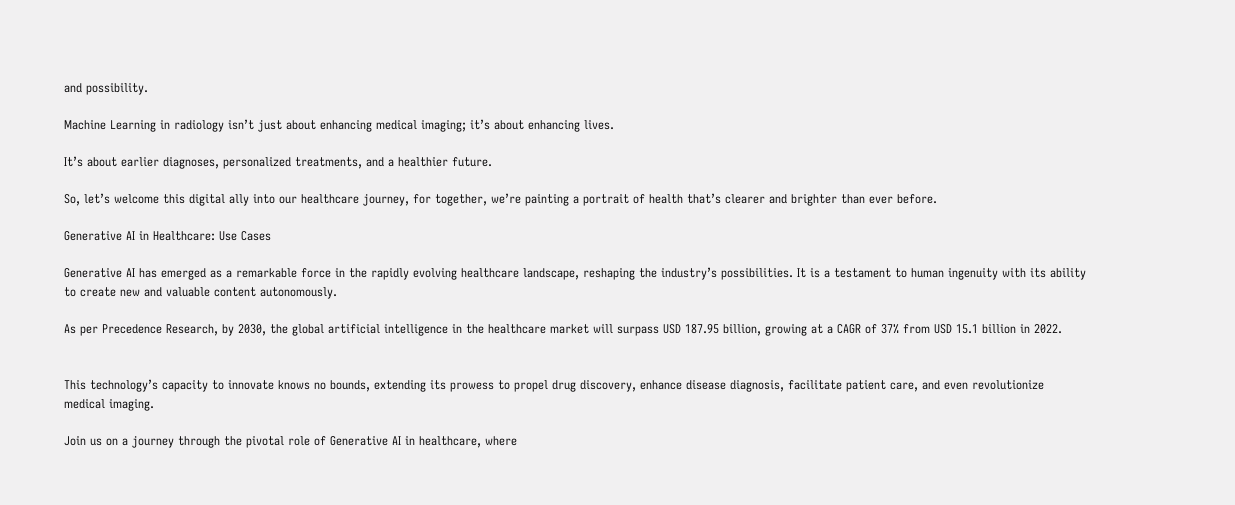and possibility.

Machine Learning in radiology isn’t just about enhancing medical imaging; it’s about enhancing lives.

It’s about earlier diagnoses, personalized treatments, and a healthier future.

So, let’s welcome this digital ally into our healthcare journey, for together, we’re painting a portrait of health that’s clearer and brighter than ever before.

Generative AI in Healthcare: Use Cases

Generative AI has emerged as a remarkable force in the rapidly evolving healthcare landscape, reshaping the industry’s possibilities. It is a testament to human ingenuity with its ability to create new and valuable content autonomously.

As per Precedence Research, by 2030, the global artificial intelligence in the healthcare market will surpass USD 187.95 billion, growing at a CAGR of 37% from USD 15.1 billion in 2022.


This technology’s capacity to innovate knows no bounds, extending its prowess to propel drug discovery, enhance disease diagnosis, facilitate patient care, and even revolutionize medical imaging.

Join us on a journey through the pivotal role of Generative AI in healthcare, where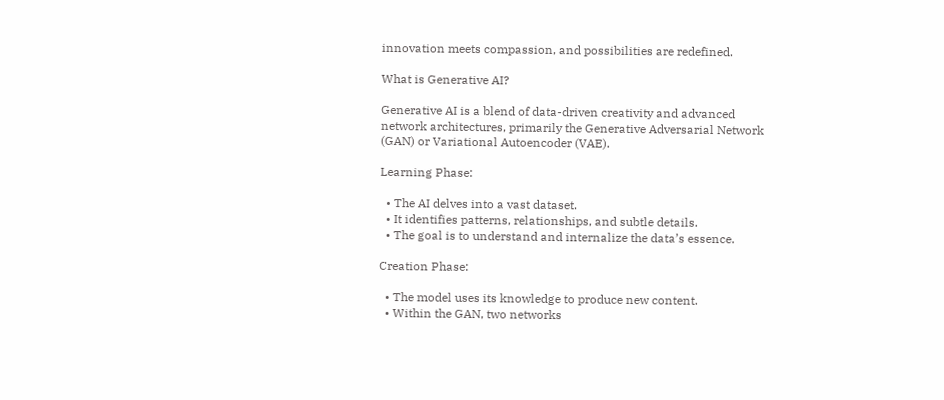innovation meets compassion, and possibilities are redefined.

What is Generative AI?

Generative AI is a blend of data-driven creativity and advanced network architectures, primarily the Generative Adversarial Network (GAN) or Variational Autoencoder (VAE).

Learning Phase:

  • The AI delves into a vast dataset.
  • It identifies patterns, relationships, and subtle details.
  • The goal is to understand and internalize the data’s essence.

Creation Phase:

  • The model uses its knowledge to produce new content.
  • Within the GAN, two networks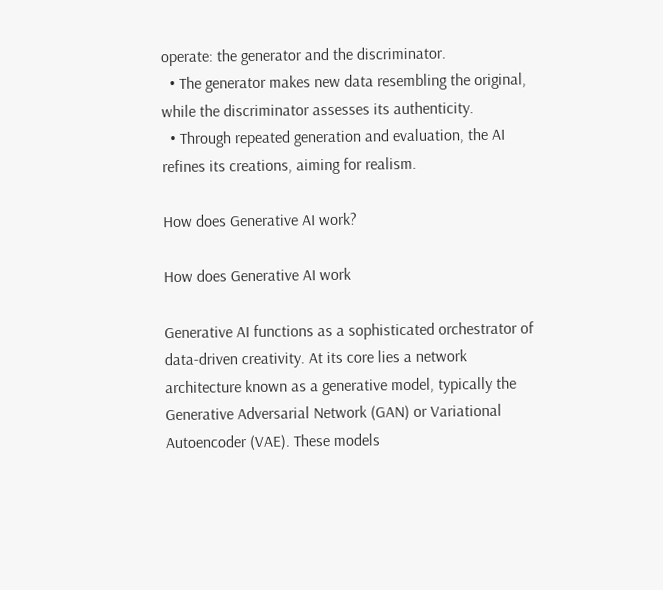operate: the generator and the discriminator.
  • The generator makes new data resembling the original, while the discriminator assesses its authenticity.
  • Through repeated generation and evaluation, the AI refines its creations, aiming for realism.

How does Generative AI work?

How does Generative AI work

Generative AI functions as a sophisticated orchestrator of data-driven creativity. At its core lies a network architecture known as a generative model, typically the Generative Adversarial Network (GAN) or Variational Autoencoder (VAE). These models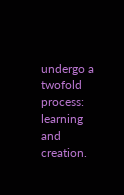undergo a twofold process: learning and creation.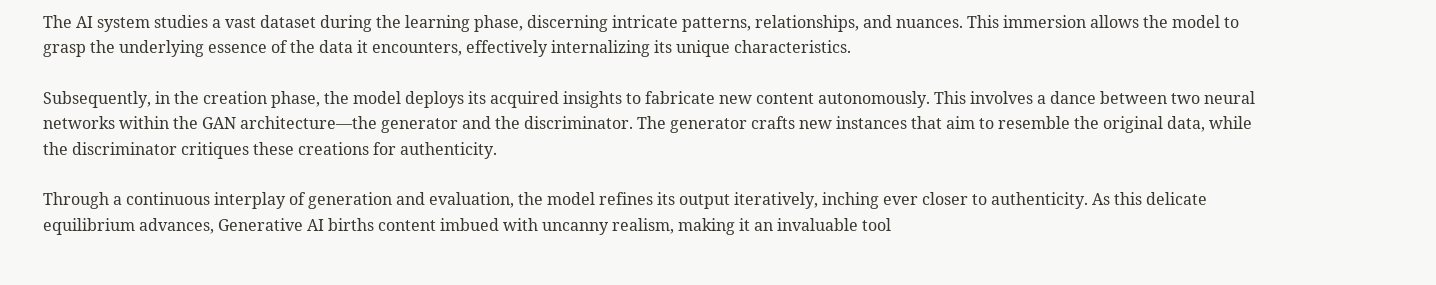The AI system studies a vast dataset during the learning phase, discerning intricate patterns, relationships, and nuances. This immersion allows the model to grasp the underlying essence of the data it encounters, effectively internalizing its unique characteristics.

Subsequently, in the creation phase, the model deploys its acquired insights to fabricate new content autonomously. This involves a dance between two neural networks within the GAN architecture—the generator and the discriminator. The generator crafts new instances that aim to resemble the original data, while the discriminator critiques these creations for authenticity.

Through a continuous interplay of generation and evaluation, the model refines its output iteratively, inching ever closer to authenticity. As this delicate equilibrium advances, Generative AI births content imbued with uncanny realism, making it an invaluable tool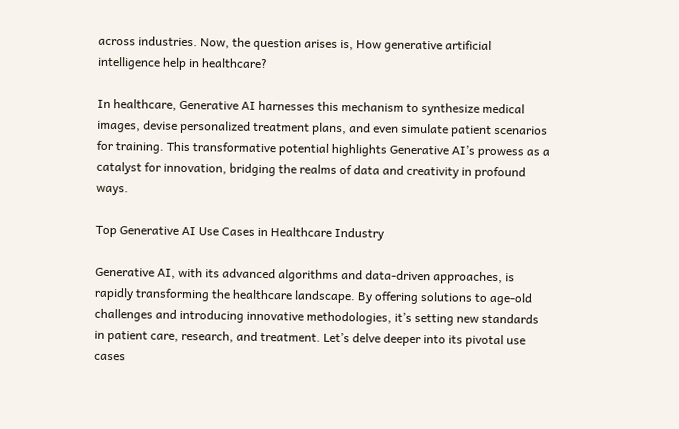across industries. Now, the question arises is, How generative artificial intelligence help in healthcare?

In healthcare, Generative AI harnesses this mechanism to synthesize medical images, devise personalized treatment plans, and even simulate patient scenarios for training. This transformative potential highlights Generative AI’s prowess as a catalyst for innovation, bridging the realms of data and creativity in profound ways.

Top Generative AI Use Cases in Healthcare Industry

Generative AI, with its advanced algorithms and data-driven approaches, is rapidly transforming the healthcare landscape. By offering solutions to age-old challenges and introducing innovative methodologies, it’s setting new standards in patient care, research, and treatment. Let’s delve deeper into its pivotal use cases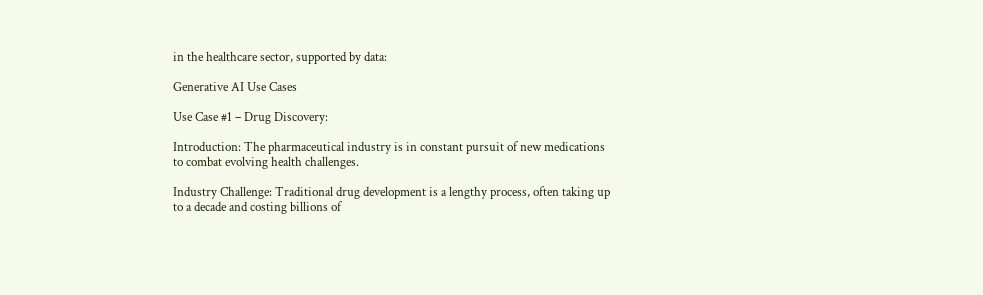in the healthcare sector, supported by data:

Generative AI Use Cases

Use Case #1 – Drug Discovery:

Introduction: The pharmaceutical industry is in constant pursuit of new medications to combat evolving health challenges.

Industry Challenge: Traditional drug development is a lengthy process, often taking up to a decade and costing billions of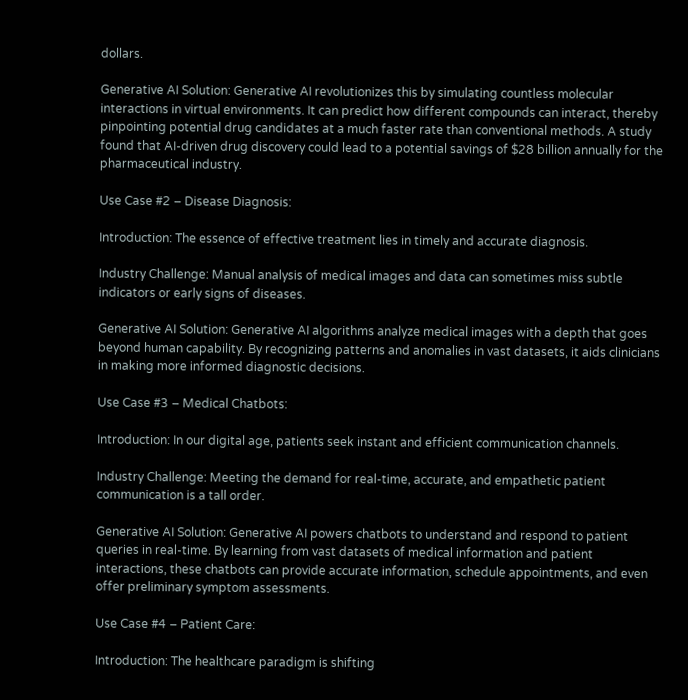dollars.

Generative AI Solution: Generative AI revolutionizes this by simulating countless molecular interactions in virtual environments. It can predict how different compounds can interact, thereby pinpointing potential drug candidates at a much faster rate than conventional methods. A study found that AI-driven drug discovery could lead to a potential savings of $28 billion annually for the pharmaceutical industry.

Use Case #2 – Disease Diagnosis:

Introduction: The essence of effective treatment lies in timely and accurate diagnosis.

Industry Challenge: Manual analysis of medical images and data can sometimes miss subtle indicators or early signs of diseases.

Generative AI Solution: Generative AI algorithms analyze medical images with a depth that goes beyond human capability. By recognizing patterns and anomalies in vast datasets, it aids clinicians in making more informed diagnostic decisions.

Use Case #3 – Medical Chatbots:

Introduction: In our digital age, patients seek instant and efficient communication channels.

Industry Challenge: Meeting the demand for real-time, accurate, and empathetic patient communication is a tall order.

Generative AI Solution: Generative AI powers chatbots to understand and respond to patient queries in real-time. By learning from vast datasets of medical information and patient interactions, these chatbots can provide accurate information, schedule appointments, and even offer preliminary symptom assessments.

Use Case #4 – Patient Care:

Introduction: The healthcare paradigm is shifting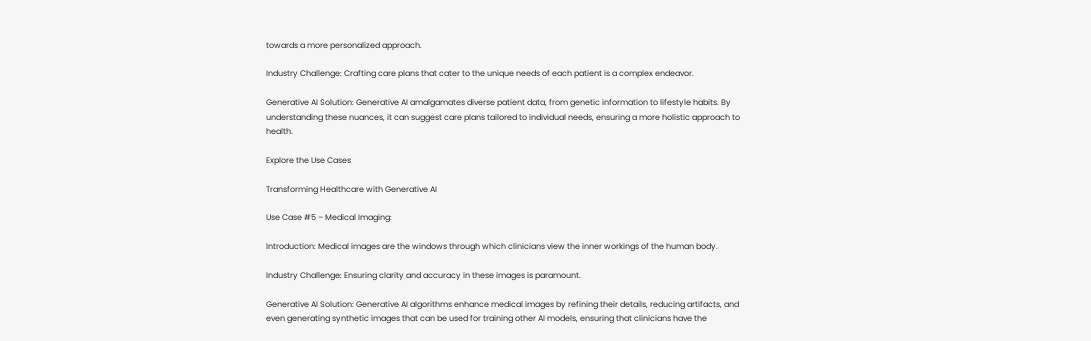towards a more personalized approach.

Industry Challenge: Crafting care plans that cater to the unique needs of each patient is a complex endeavor.

Generative AI Solution: Generative AI amalgamates diverse patient data, from genetic information to lifestyle habits. By understanding these nuances, it can suggest care plans tailored to individual needs, ensuring a more holistic approach to health.

Explore the Use Cases

Transforming Healthcare with Generative AI

Use Case #5 – Medical Imaging:

Introduction: Medical images are the windows through which clinicians view the inner workings of the human body.

Industry Challenge: Ensuring clarity and accuracy in these images is paramount.

Generative AI Solution: Generative AI algorithms enhance medical images by refining their details, reducing artifacts, and even generating synthetic images that can be used for training other AI models, ensuring that clinicians have the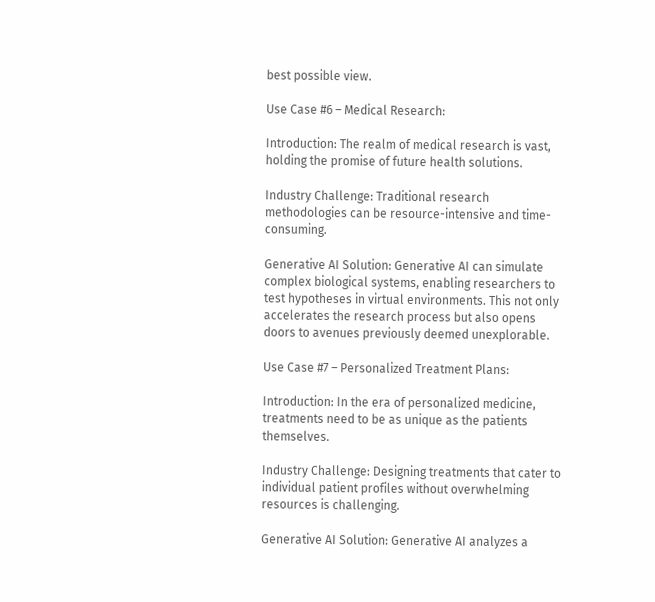best possible view.

Use Case #6 – Medical Research:

Introduction: The realm of medical research is vast, holding the promise of future health solutions.

Industry Challenge: Traditional research methodologies can be resource-intensive and time-consuming.

Generative AI Solution: Generative AI can simulate complex biological systems, enabling researchers to test hypotheses in virtual environments. This not only accelerates the research process but also opens doors to avenues previously deemed unexplorable.

Use Case #7 – Personalized Treatment Plans:

Introduction: In the era of personalized medicine, treatments need to be as unique as the patients themselves.

Industry Challenge: Designing treatments that cater to individual patient profiles without overwhelming resources is challenging.

Generative AI Solution: Generative AI analyzes a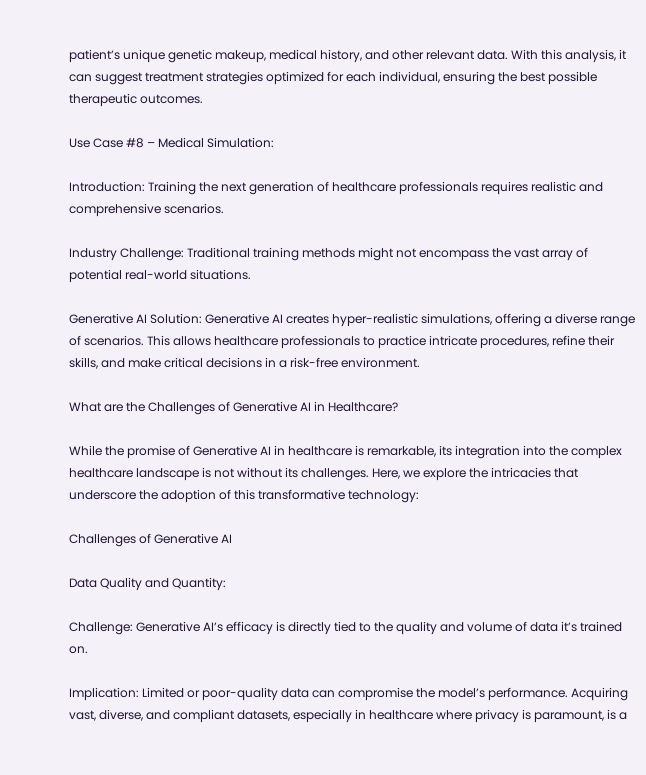patient’s unique genetic makeup, medical history, and other relevant data. With this analysis, it can suggest treatment strategies optimized for each individual, ensuring the best possible therapeutic outcomes.

Use Case #8 – Medical Simulation:

Introduction: Training the next generation of healthcare professionals requires realistic and comprehensive scenarios.

Industry Challenge: Traditional training methods might not encompass the vast array of potential real-world situations.

Generative AI Solution: Generative AI creates hyper-realistic simulations, offering a diverse range of scenarios. This allows healthcare professionals to practice intricate procedures, refine their skills, and make critical decisions in a risk-free environment.

What are the Challenges of Generative AI in Healthcare?

While the promise of Generative AI in healthcare is remarkable, its integration into the complex healthcare landscape is not without its challenges. Here, we explore the intricacies that underscore the adoption of this transformative technology:

Challenges of Generative AI

Data Quality and Quantity:

Challenge: Generative AI’s efficacy is directly tied to the quality and volume of data it’s trained on.

Implication: Limited or poor-quality data can compromise the model’s performance. Acquiring vast, diverse, and compliant datasets, especially in healthcare where privacy is paramount, is a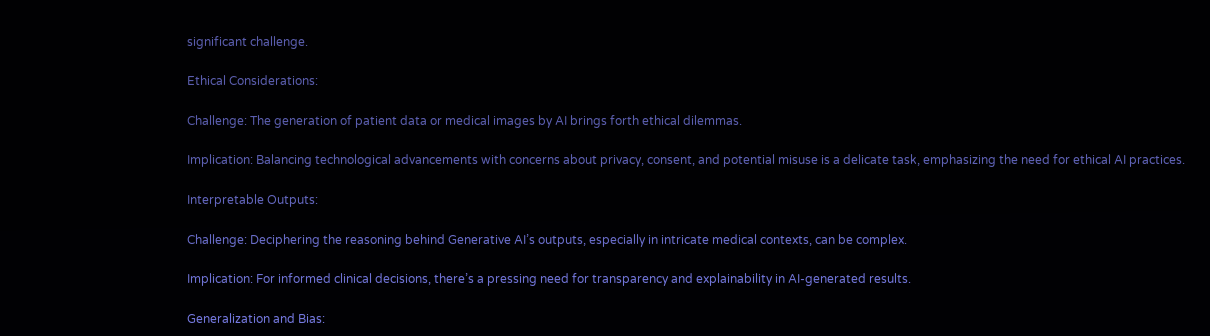significant challenge.

Ethical Considerations:

Challenge: The generation of patient data or medical images by AI brings forth ethical dilemmas.

Implication: Balancing technological advancements with concerns about privacy, consent, and potential misuse is a delicate task, emphasizing the need for ethical AI practices.

Interpretable Outputs:

Challenge: Deciphering the reasoning behind Generative AI’s outputs, especially in intricate medical contexts, can be complex.

Implication: For informed clinical decisions, there’s a pressing need for transparency and explainability in AI-generated results.

Generalization and Bias: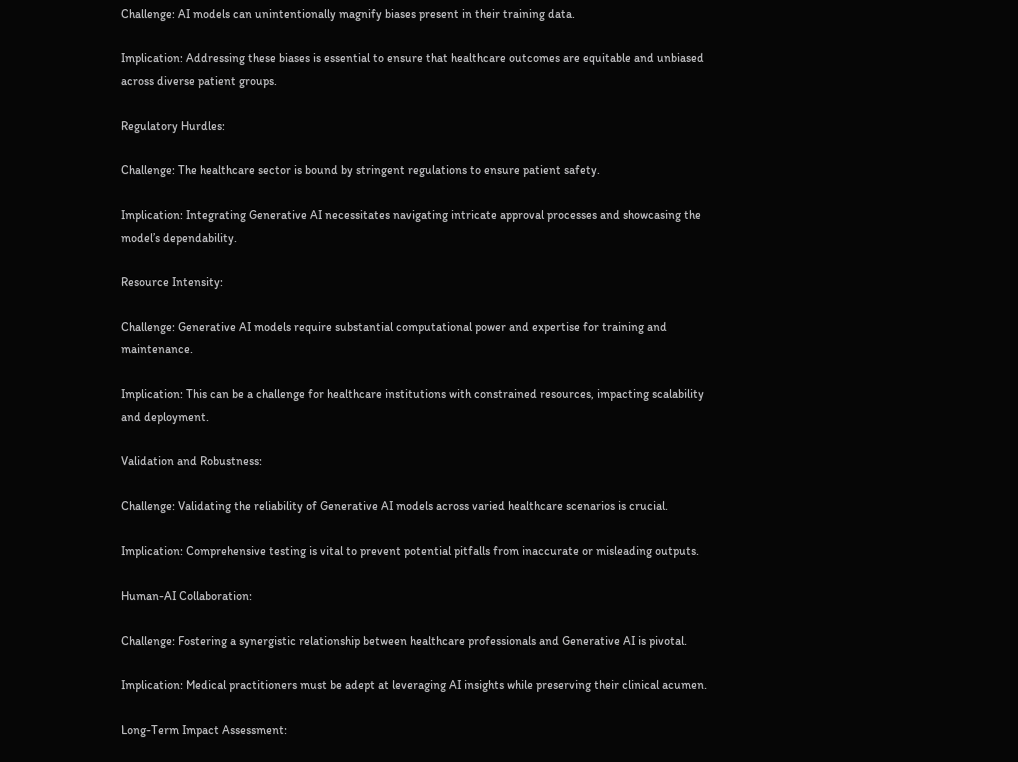Challenge: AI models can unintentionally magnify biases present in their training data.

Implication: Addressing these biases is essential to ensure that healthcare outcomes are equitable and unbiased across diverse patient groups.

Regulatory Hurdles:

Challenge: The healthcare sector is bound by stringent regulations to ensure patient safety.

Implication: Integrating Generative AI necessitates navigating intricate approval processes and showcasing the model’s dependability.

Resource Intensity:

Challenge: Generative AI models require substantial computational power and expertise for training and maintenance.

Implication: This can be a challenge for healthcare institutions with constrained resources, impacting scalability and deployment.

Validation and Robustness:

Challenge: Validating the reliability of Generative AI models across varied healthcare scenarios is crucial.

Implication: Comprehensive testing is vital to prevent potential pitfalls from inaccurate or misleading outputs.

Human-AI Collaboration:

Challenge: Fostering a synergistic relationship between healthcare professionals and Generative AI is pivotal.

Implication: Medical practitioners must be adept at leveraging AI insights while preserving their clinical acumen.

Long-Term Impact Assessment: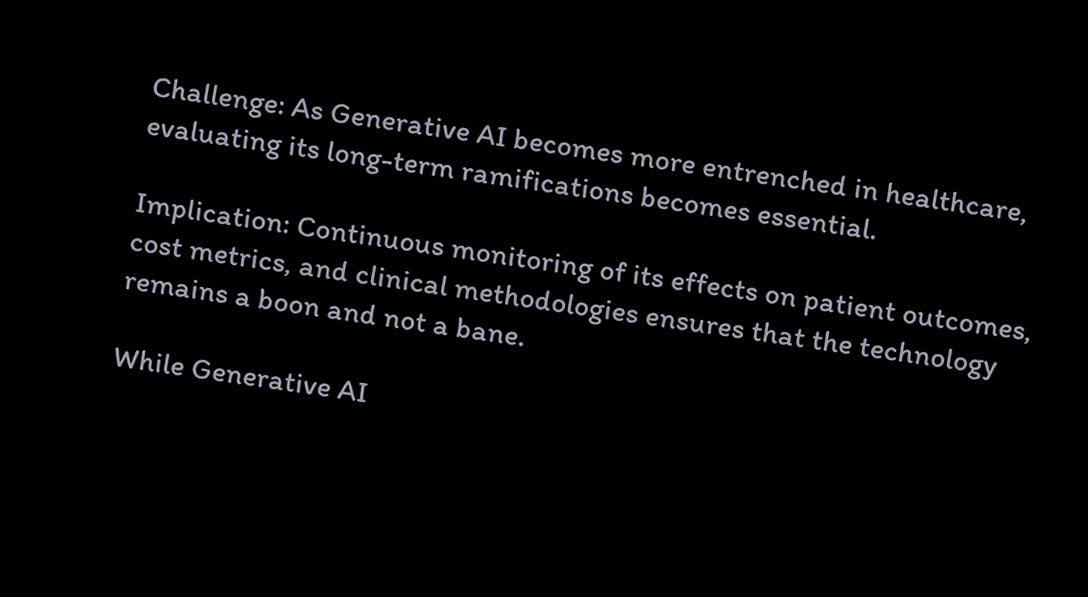Challenge: As Generative AI becomes more entrenched in healthcare, evaluating its long-term ramifications becomes essential.

Implication: Continuous monitoring of its effects on patient outcomes, cost metrics, and clinical methodologies ensures that the technology remains a boon and not a bane.

While Generative AI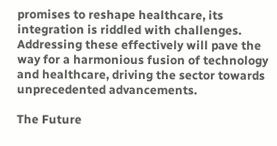promises to reshape healthcare, its integration is riddled with challenges. Addressing these effectively will pave the way for a harmonious fusion of technology and healthcare, driving the sector towards unprecedented advancements.

The Future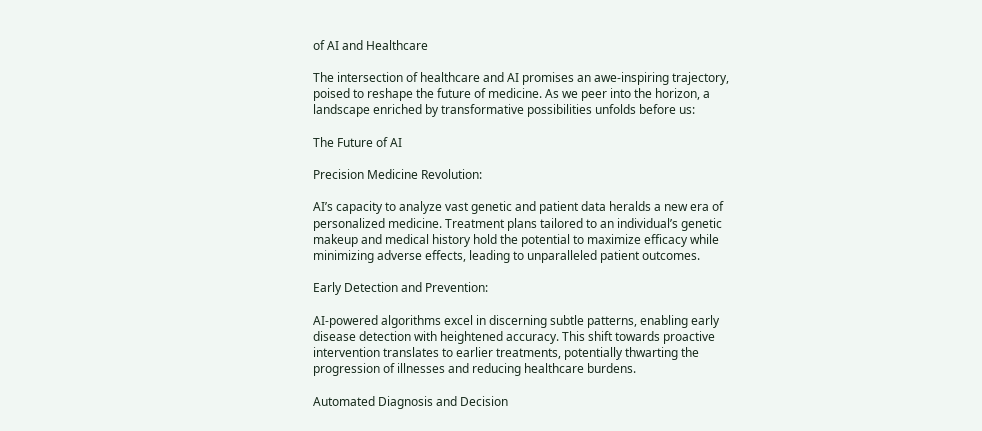of AI and Healthcare

The intersection of healthcare and AI promises an awe-inspiring trajectory, poised to reshape the future of medicine. As we peer into the horizon, a landscape enriched by transformative possibilities unfolds before us:

The Future of AI

Precision Medicine Revolution:

AI’s capacity to analyze vast genetic and patient data heralds a new era of personalized medicine. Treatment plans tailored to an individual’s genetic makeup and medical history hold the potential to maximize efficacy while minimizing adverse effects, leading to unparalleled patient outcomes.

Early Detection and Prevention:

AI-powered algorithms excel in discerning subtle patterns, enabling early disease detection with heightened accuracy. This shift towards proactive intervention translates to earlier treatments, potentially thwarting the progression of illnesses and reducing healthcare burdens.

Automated Diagnosis and Decision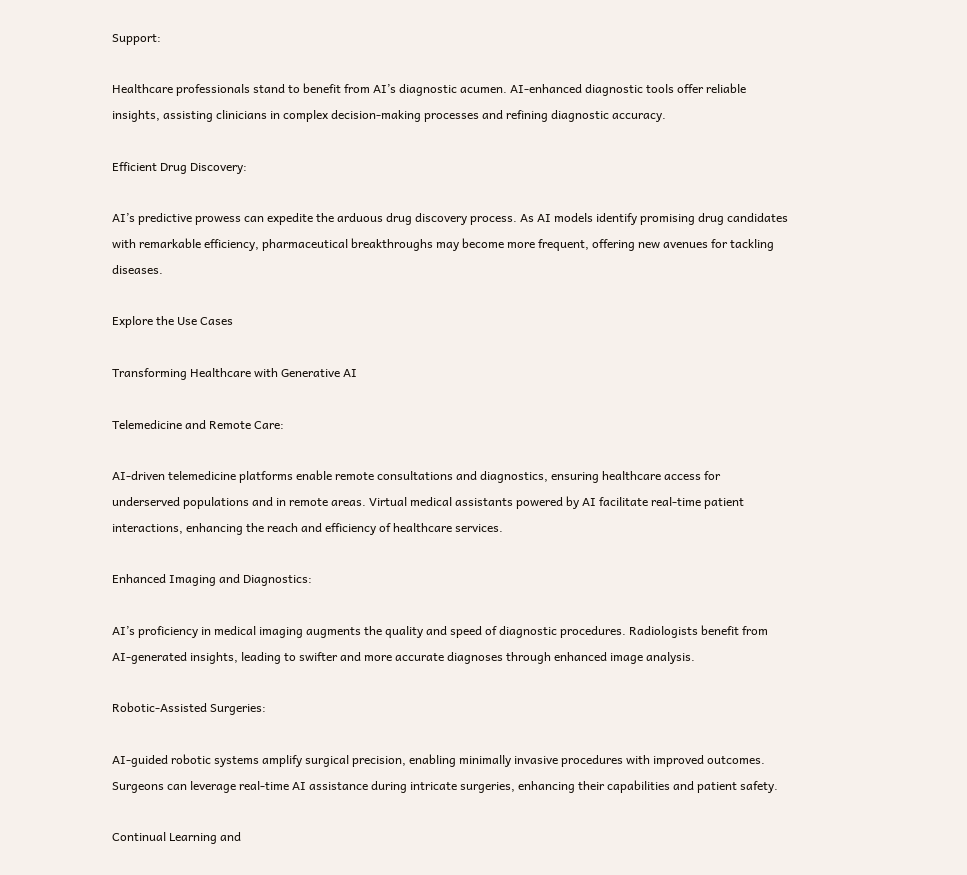Support:

Healthcare professionals stand to benefit from AI’s diagnostic acumen. AI-enhanced diagnostic tools offer reliable insights, assisting clinicians in complex decision-making processes and refining diagnostic accuracy.

Efficient Drug Discovery:

AI’s predictive prowess can expedite the arduous drug discovery process. As AI models identify promising drug candidates with remarkable efficiency, pharmaceutical breakthroughs may become more frequent, offering new avenues for tackling diseases.

Explore the Use Cases

Transforming Healthcare with Generative AI

Telemedicine and Remote Care:

AI-driven telemedicine platforms enable remote consultations and diagnostics, ensuring healthcare access for underserved populations and in remote areas. Virtual medical assistants powered by AI facilitate real-time patient interactions, enhancing the reach and efficiency of healthcare services.

Enhanced Imaging and Diagnostics:

AI’s proficiency in medical imaging augments the quality and speed of diagnostic procedures. Radiologists benefit from AI-generated insights, leading to swifter and more accurate diagnoses through enhanced image analysis.

Robotic-Assisted Surgeries:

AI-guided robotic systems amplify surgical precision, enabling minimally invasive procedures with improved outcomes. Surgeons can leverage real-time AI assistance during intricate surgeries, enhancing their capabilities and patient safety.

Continual Learning and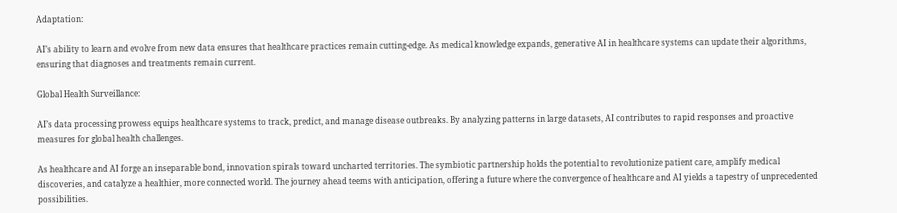Adaptation:

AI’s ability to learn and evolve from new data ensures that healthcare practices remain cutting-edge. As medical knowledge expands, generative AI in healthcare systems can update their algorithms, ensuring that diagnoses and treatments remain current.

Global Health Surveillance:

AI’s data processing prowess equips healthcare systems to track, predict, and manage disease outbreaks. By analyzing patterns in large datasets, AI contributes to rapid responses and proactive measures for global health challenges.

As healthcare and AI forge an inseparable bond, innovation spirals toward uncharted territories. The symbiotic partnership holds the potential to revolutionize patient care, amplify medical discoveries, and catalyze a healthier, more connected world. The journey ahead teems with anticipation, offering a future where the convergence of healthcare and AI yields a tapestry of unprecedented possibilities.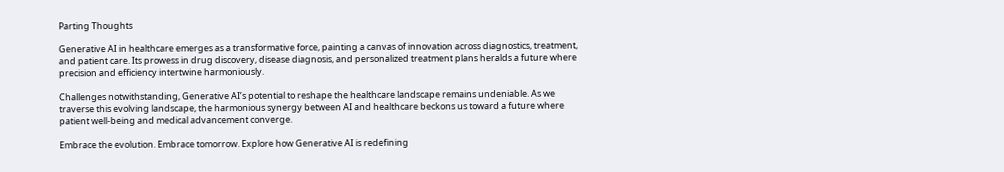Parting Thoughts

Generative AI in healthcare emerges as a transformative force, painting a canvas of innovation across diagnostics, treatment, and patient care. Its prowess in drug discovery, disease diagnosis, and personalized treatment plans heralds a future where precision and efficiency intertwine harmoniously.

Challenges notwithstanding, Generative AI’s potential to reshape the healthcare landscape remains undeniable. As we traverse this evolving landscape, the harmonious synergy between AI and healthcare beckons us toward a future where patient well-being and medical advancement converge.

Embrace the evolution. Embrace tomorrow. Explore how Generative AI is redefining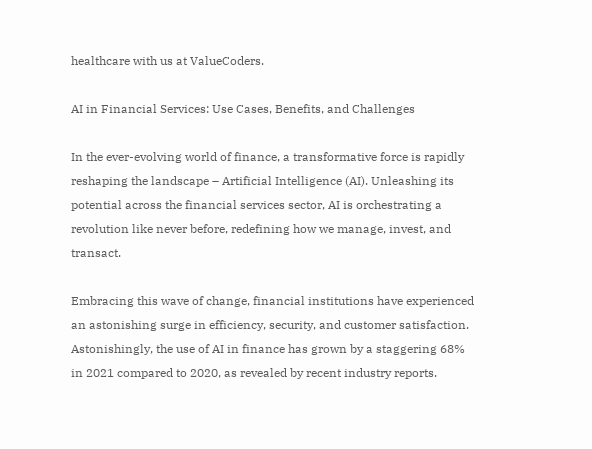healthcare with us at ValueCoders.

AI in Financial Services: Use Cases, Benefits, and Challenges

In the ever-evolving world of finance, a transformative force is rapidly reshaping the landscape – Artificial Intelligence (AI). Unleashing its potential across the financial services sector, AI is orchestrating a revolution like never before, redefining how we manage, invest, and transact.

Embracing this wave of change, financial institutions have experienced an astonishing surge in efficiency, security, and customer satisfaction. Astonishingly, the use of AI in finance has grown by a staggering 68% in 2021 compared to 2020, as revealed by recent industry reports.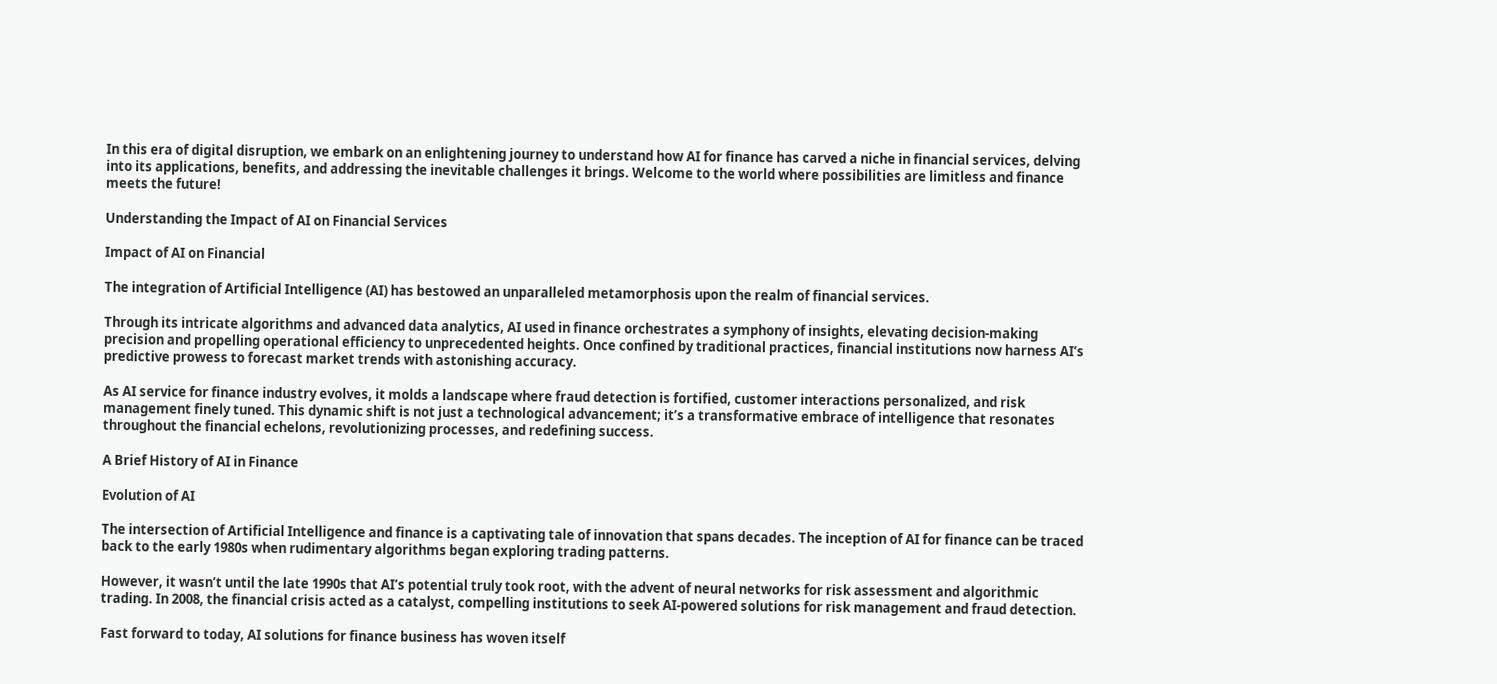In this era of digital disruption, we embark on an enlightening journey to understand how AI for finance has carved a niche in financial services, delving into its applications, benefits, and addressing the inevitable challenges it brings. Welcome to the world where possibilities are limitless and finance meets the future!

Understanding the Impact of AI on Financial Services

Impact of AI on Financial

The integration of Artificial Intelligence (AI) has bestowed an unparalleled metamorphosis upon the realm of financial services.

Through its intricate algorithms and advanced data analytics, AI used in finance orchestrates a symphony of insights, elevating decision-making precision and propelling operational efficiency to unprecedented heights. Once confined by traditional practices, financial institutions now harness AI’s predictive prowess to forecast market trends with astonishing accuracy.

As AI service for finance industry evolves, it molds a landscape where fraud detection is fortified, customer interactions personalized, and risk management finely tuned. This dynamic shift is not just a technological advancement; it’s a transformative embrace of intelligence that resonates throughout the financial echelons, revolutionizing processes, and redefining success.

A Brief History of AI in Finance

Evolution of AI

The intersection of Artificial Intelligence and finance is a captivating tale of innovation that spans decades. The inception of AI for finance can be traced back to the early 1980s when rudimentary algorithms began exploring trading patterns.

However, it wasn’t until the late 1990s that AI’s potential truly took root, with the advent of neural networks for risk assessment and algorithmic trading. In 2008, the financial crisis acted as a catalyst, compelling institutions to seek AI-powered solutions for risk management and fraud detection.

Fast forward to today, AI solutions for finance business has woven itself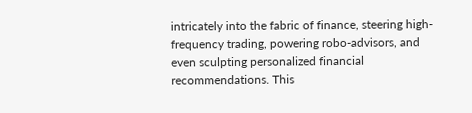intricately into the fabric of finance, steering high-frequency trading, powering robo-advisors, and even sculpting personalized financial recommendations. This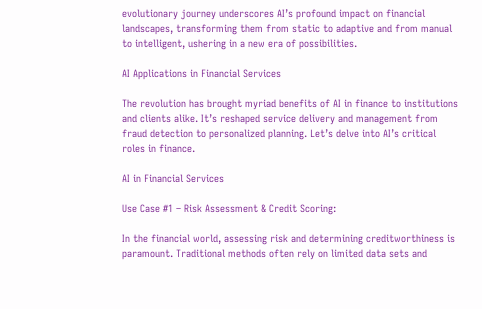evolutionary journey underscores AI’s profound impact on financial landscapes, transforming them from static to adaptive and from manual to intelligent, ushering in a new era of possibilities.

AI Applications in Financial Services

The revolution has brought myriad benefits of AI in finance to institutions and clients alike. It’s reshaped service delivery and management from fraud detection to personalized planning. Let’s delve into AI’s critical roles in finance.

AI in Financial Services

Use Case #1 – Risk Assessment & Credit Scoring:

In the financial world, assessing risk and determining creditworthiness is paramount. Traditional methods often rely on limited data sets and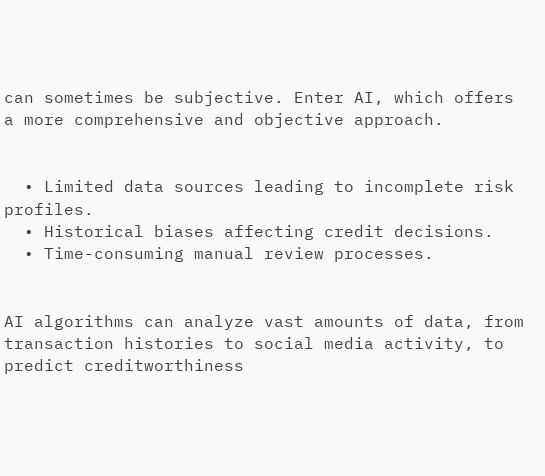can sometimes be subjective. Enter AI, which offers a more comprehensive and objective approach.


  • Limited data sources leading to incomplete risk profiles.
  • Historical biases affecting credit decisions.
  • Time-consuming manual review processes.


AI algorithms can analyze vast amounts of data, from transaction histories to social media activity, to predict creditworthiness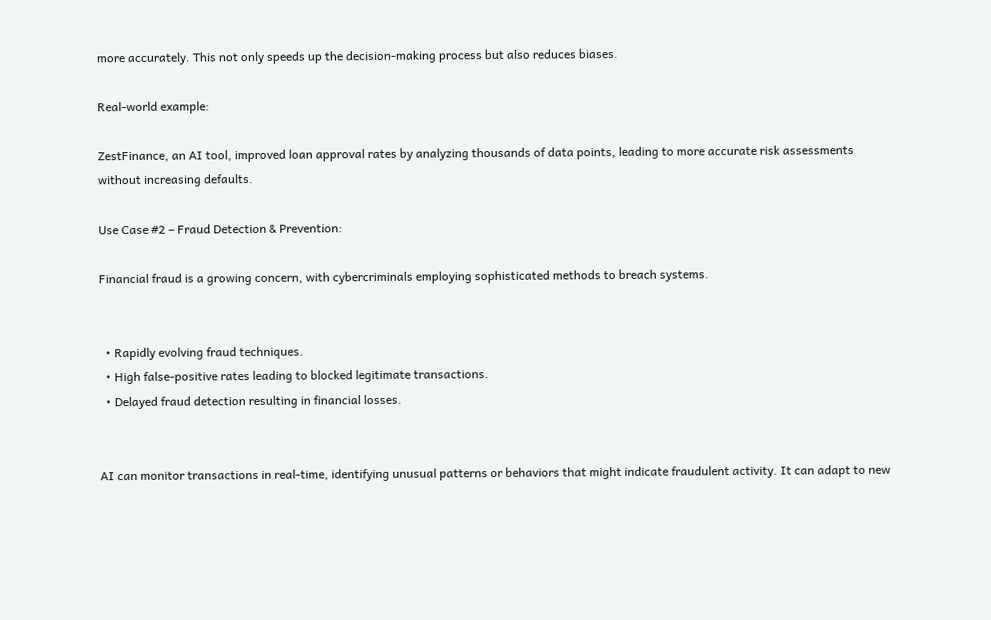more accurately. This not only speeds up the decision-making process but also reduces biases.

Real-world example:

ZestFinance, an AI tool, improved loan approval rates by analyzing thousands of data points, leading to more accurate risk assessments without increasing defaults.

Use Case #2 – Fraud Detection & Prevention:

Financial fraud is a growing concern, with cybercriminals employing sophisticated methods to breach systems.


  • Rapidly evolving fraud techniques.
  • High false-positive rates leading to blocked legitimate transactions.
  • Delayed fraud detection resulting in financial losses.


AI can monitor transactions in real-time, identifying unusual patterns or behaviors that might indicate fraudulent activity. It can adapt to new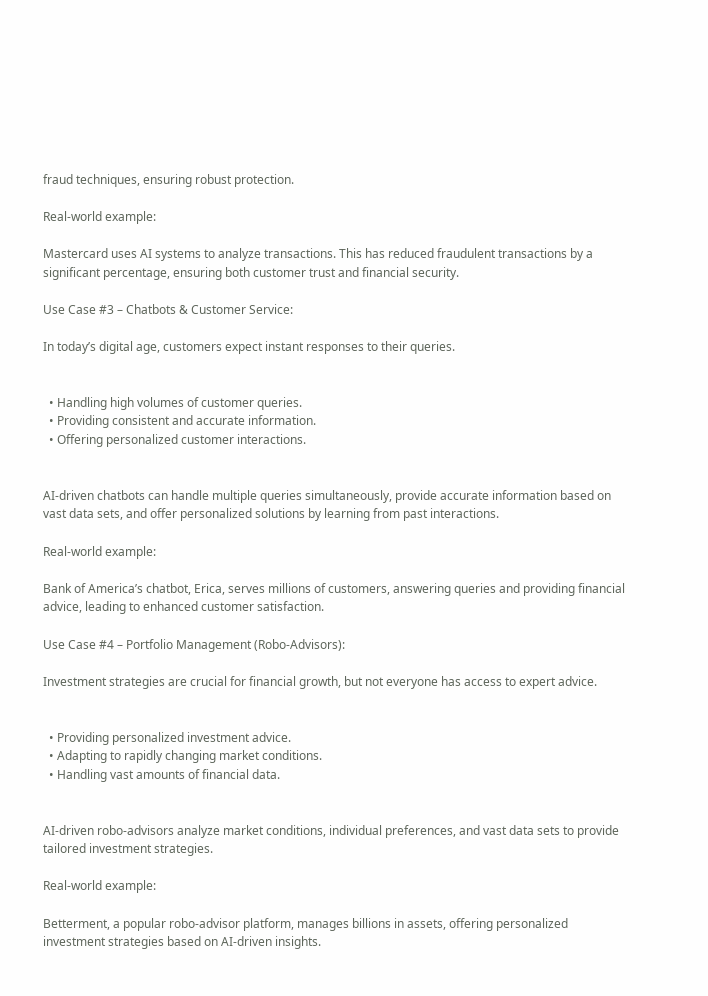fraud techniques, ensuring robust protection.

Real-world example:

Mastercard uses AI systems to analyze transactions. This has reduced fraudulent transactions by a significant percentage, ensuring both customer trust and financial security.

Use Case #3 – Chatbots & Customer Service:

In today’s digital age, customers expect instant responses to their queries.


  • Handling high volumes of customer queries.
  • Providing consistent and accurate information.
  • Offering personalized customer interactions.


AI-driven chatbots can handle multiple queries simultaneously, provide accurate information based on vast data sets, and offer personalized solutions by learning from past interactions.

Real-world example:

Bank of America’s chatbot, Erica, serves millions of customers, answering queries and providing financial advice, leading to enhanced customer satisfaction.

Use Case #4 – Portfolio Management (Robo-Advisors):

Investment strategies are crucial for financial growth, but not everyone has access to expert advice.


  • Providing personalized investment advice.
  • Adapting to rapidly changing market conditions.
  • Handling vast amounts of financial data.


AI-driven robo-advisors analyze market conditions, individual preferences, and vast data sets to provide tailored investment strategies.

Real-world example:

Betterment, a popular robo-advisor platform, manages billions in assets, offering personalized investment strategies based on AI-driven insights.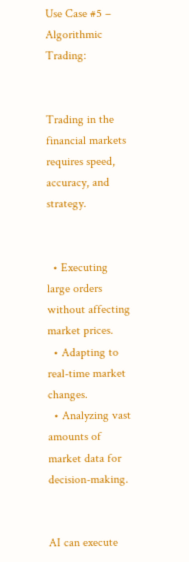Use Case #5 – Algorithmic Trading:


Trading in the financial markets requires speed, accuracy, and strategy.


  • Executing large orders without affecting market prices.
  • Adapting to real-time market changes.
  • Analyzing vast amounts of market data for decision-making.


AI can execute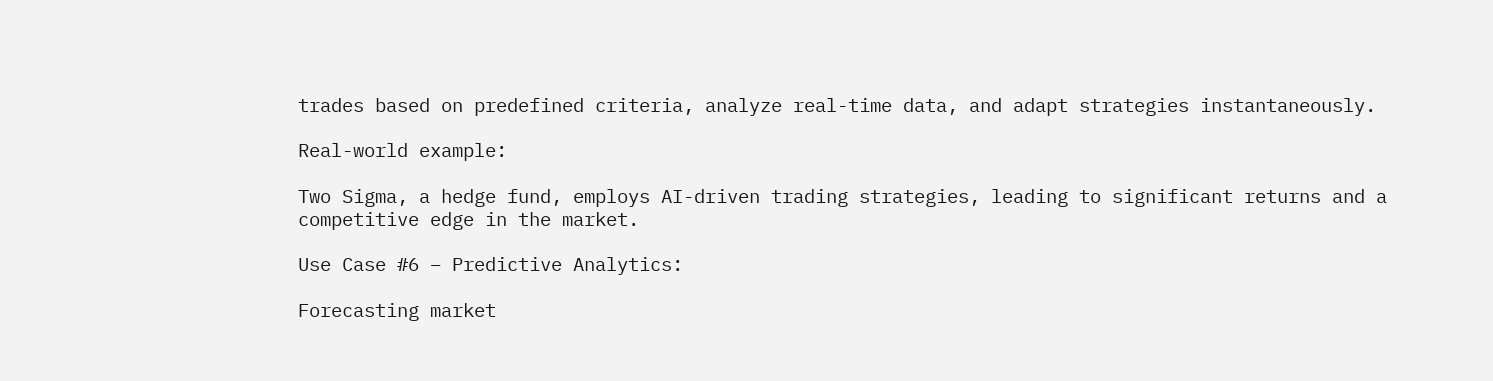trades based on predefined criteria, analyze real-time data, and adapt strategies instantaneously.

Real-world example:

Two Sigma, a hedge fund, employs AI-driven trading strategies, leading to significant returns and a competitive edge in the market.

Use Case #6 – Predictive Analytics:

Forecasting market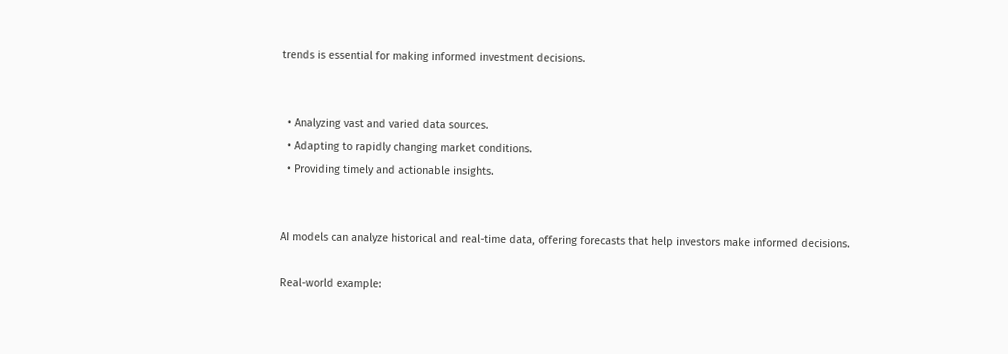trends is essential for making informed investment decisions.


  • Analyzing vast and varied data sources.
  • Adapting to rapidly changing market conditions.
  • Providing timely and actionable insights.


AI models can analyze historical and real-time data, offering forecasts that help investors make informed decisions.

Real-world example: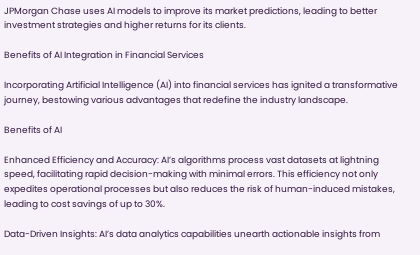JPMorgan Chase uses AI models to improve its market predictions, leading to better investment strategies and higher returns for its clients.

Benefits of AI Integration in Financial Services

Incorporating Artificial Intelligence (AI) into financial services has ignited a transformative journey, bestowing various advantages that redefine the industry landscape.

Benefits of AI

Enhanced Efficiency and Accuracy: AI’s algorithms process vast datasets at lightning speed, facilitating rapid decision-making with minimal errors. This efficiency not only expedites operational processes but also reduces the risk of human-induced mistakes, leading to cost savings of up to 30%.

Data-Driven Insights: AI’s data analytics capabilities unearth actionable insights from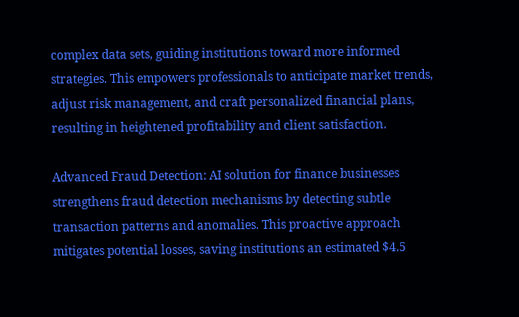complex data sets, guiding institutions toward more informed strategies. This empowers professionals to anticipate market trends, adjust risk management, and craft personalized financial plans, resulting in heightened profitability and client satisfaction.

Advanced Fraud Detection: AI solution for finance businesses strengthens fraud detection mechanisms by detecting subtle transaction patterns and anomalies. This proactive approach mitigates potential losses, saving institutions an estimated $4.5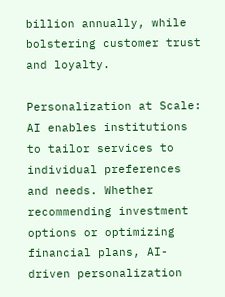billion annually, while bolstering customer trust and loyalty.

Personalization at Scale: AI enables institutions to tailor services to individual preferences and needs. Whether recommending investment options or optimizing financial plans, AI-driven personalization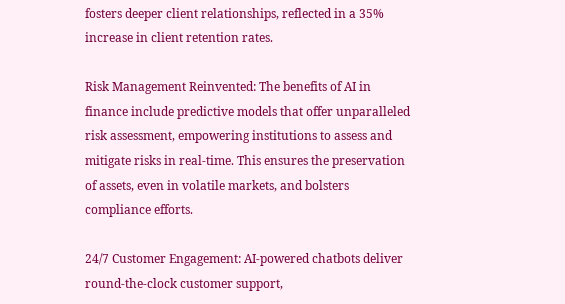fosters deeper client relationships, reflected in a 35% increase in client retention rates.

Risk Management Reinvented: The benefits of AI in finance include predictive models that offer unparalleled risk assessment, empowering institutions to assess and mitigate risks in real-time. This ensures the preservation of assets, even in volatile markets, and bolsters compliance efforts.

24/7 Customer Engagement: AI-powered chatbots deliver round-the-clock customer support,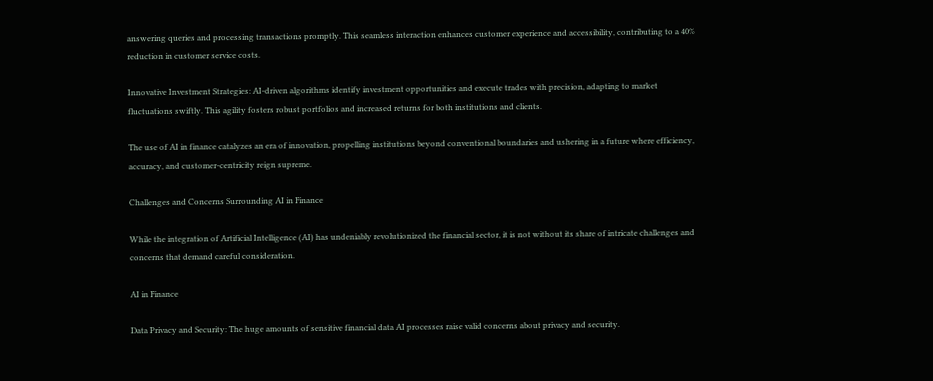answering queries and processing transactions promptly. This seamless interaction enhances customer experience and accessibility, contributing to a 40% reduction in customer service costs.

Innovative Investment Strategies: AI-driven algorithms identify investment opportunities and execute trades with precision, adapting to market fluctuations swiftly. This agility fosters robust portfolios and increased returns for both institutions and clients.

The use of AI in finance catalyzes an era of innovation, propelling institutions beyond conventional boundaries and ushering in a future where efficiency, accuracy, and customer-centricity reign supreme.

Challenges and Concerns Surrounding AI in Finance

While the integration of Artificial Intelligence (AI) has undeniably revolutionized the financial sector, it is not without its share of intricate challenges and concerns that demand careful consideration.

AI in Finance

Data Privacy and Security: The huge amounts of sensitive financial data AI processes raise valid concerns about privacy and security.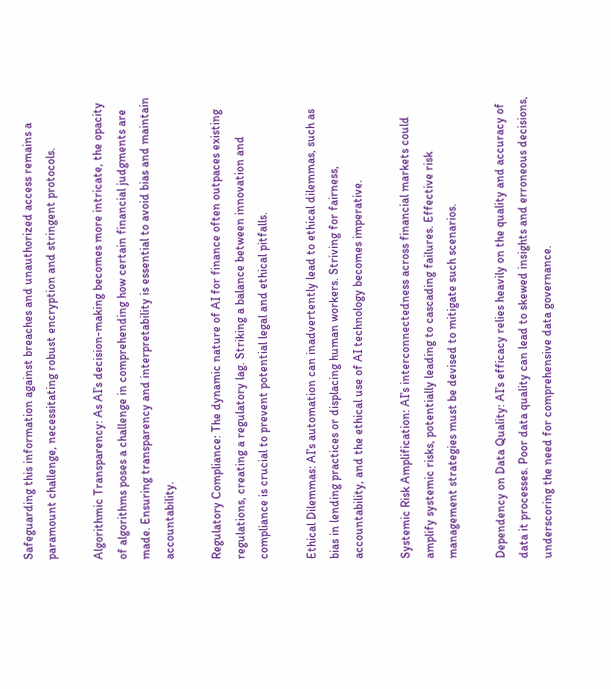Safeguarding this information against breaches and unauthorized access remains a paramount challenge, necessitating robust encryption and stringent protocols.

Algorithmic Transparency: As AI’s decision-making becomes more intricate, the opacity of algorithms poses a challenge in comprehending how certain financial judgments are made. Ensuring transparency and interpretability is essential to avoid bias and maintain accountability.

Regulatory Compliance: The dynamic nature of AI for finance often outpaces existing regulations, creating a regulatory lag. Striking a balance between innovation and compliance is crucial to prevent potential legal and ethical pitfalls.

Ethical Dilemmas: AI’s automation can inadvertently lead to ethical dilemmas, such as bias in lending practices or displacing human workers. Striving for fairness, accountability, and the ethical use of AI technology becomes imperative.

Systemic Risk Amplification: AI’s interconnectedness across financial markets could amplify systemic risks, potentially leading to cascading failures. Effective risk management strategies must be devised to mitigate such scenarios.

Dependency on Data Quality: AI’s efficacy relies heavily on the quality and accuracy of data it processes. Poor data quality can lead to skewed insights and erroneous decisions, underscoring the need for comprehensive data governance.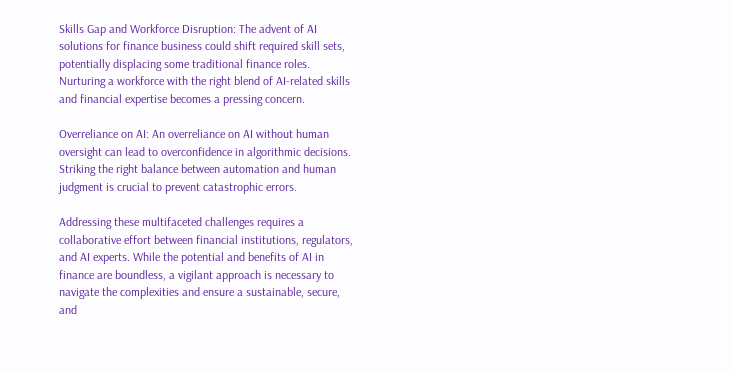Skills Gap and Workforce Disruption: The advent of AI solutions for finance business could shift required skill sets, potentially displacing some traditional finance roles. Nurturing a workforce with the right blend of AI-related skills and financial expertise becomes a pressing concern.

Overreliance on AI: An overreliance on AI without human oversight can lead to overconfidence in algorithmic decisions. Striking the right balance between automation and human judgment is crucial to prevent catastrophic errors.

Addressing these multifaceted challenges requires a collaborative effort between financial institutions, regulators, and AI experts. While the potential and benefits of AI in finance are boundless, a vigilant approach is necessary to navigate the complexities and ensure a sustainable, secure, and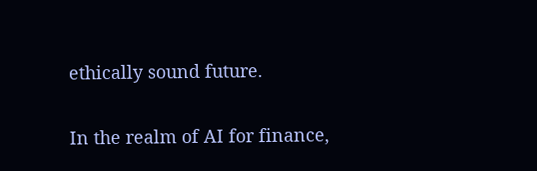ethically sound future.


In the realm of AI for finance,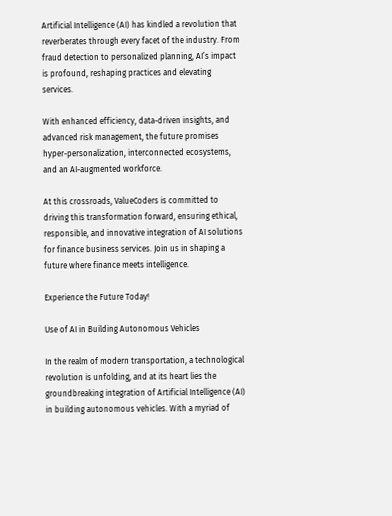Artificial Intelligence (AI) has kindled a revolution that reverberates through every facet of the industry. From fraud detection to personalized planning, AI’s impact is profound, reshaping practices and elevating services.

With enhanced efficiency, data-driven insights, and advanced risk management, the future promises hyper-personalization, interconnected ecosystems, and an AI-augmented workforce.

At this crossroads, ValueCoders is committed to driving this transformation forward, ensuring ethical, responsible, and innovative integration of AI solutions for finance business services. Join us in shaping a future where finance meets intelligence.

Experience the Future Today!

Use of AI in Building Autonomous Vehicles

In the realm of modern transportation, a technological revolution is unfolding, and at its heart lies the groundbreaking integration of Artificial Intelligence (AI) in building autonomous vehicles. With a myriad of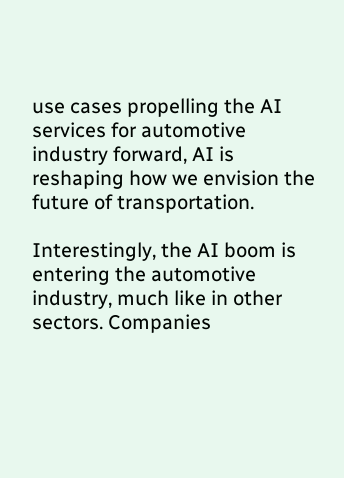use cases propelling the AI services for automotive industry forward, AI is reshaping how we envision the future of transportation.

Interestingly, the AI boom is entering the automotive industry, much like in other sectors. Companies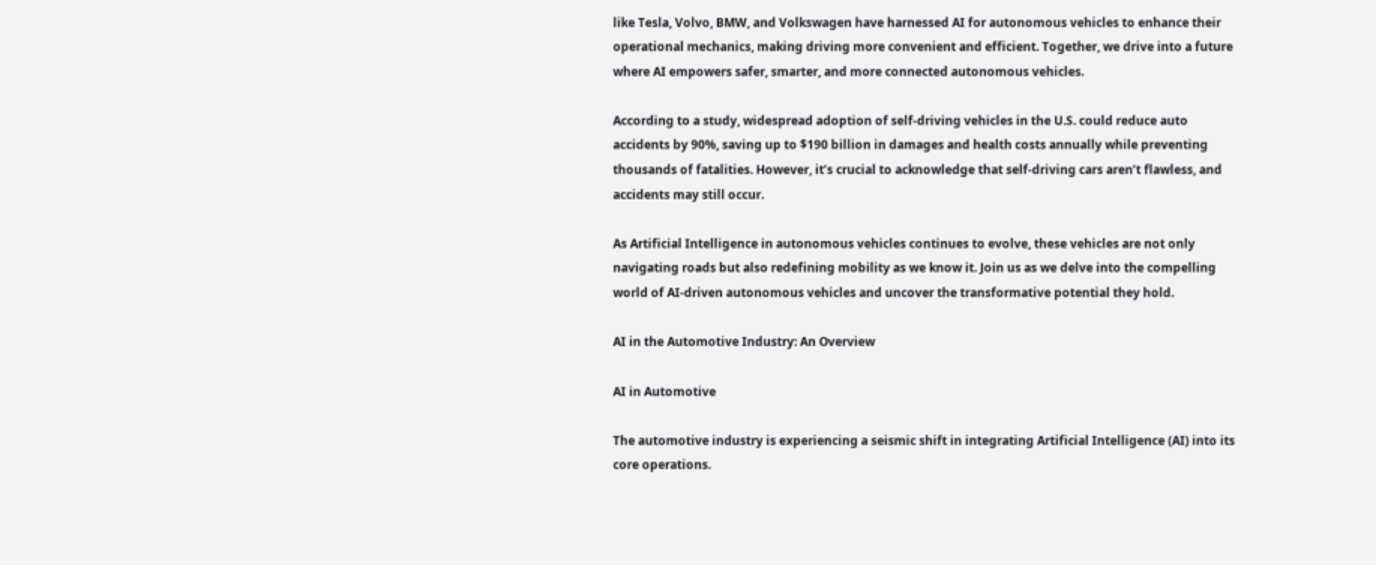like Tesla, Volvo, BMW, and Volkswagen have harnessed AI for autonomous vehicles to enhance their operational mechanics, making driving more convenient and efficient. Together, we drive into a future where AI empowers safer, smarter, and more connected autonomous vehicles.

According to a study, widespread adoption of self-driving vehicles in the U.S. could reduce auto accidents by 90%, saving up to $190 billion in damages and health costs annually while preventing thousands of fatalities. However, it’s crucial to acknowledge that self-driving cars aren’t flawless, and accidents may still occur.

As Artificial Intelligence in autonomous vehicles continues to evolve, these vehicles are not only navigating roads but also redefining mobility as we know it. Join us as we delve into the compelling world of AI-driven autonomous vehicles and uncover the transformative potential they hold.

AI in the Automotive Industry: An Overview

AI in Automotive

The automotive industry is experiencing a seismic shift in integrating Artificial Intelligence (AI) into its core operations.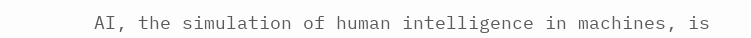AI, the simulation of human intelligence in machines, is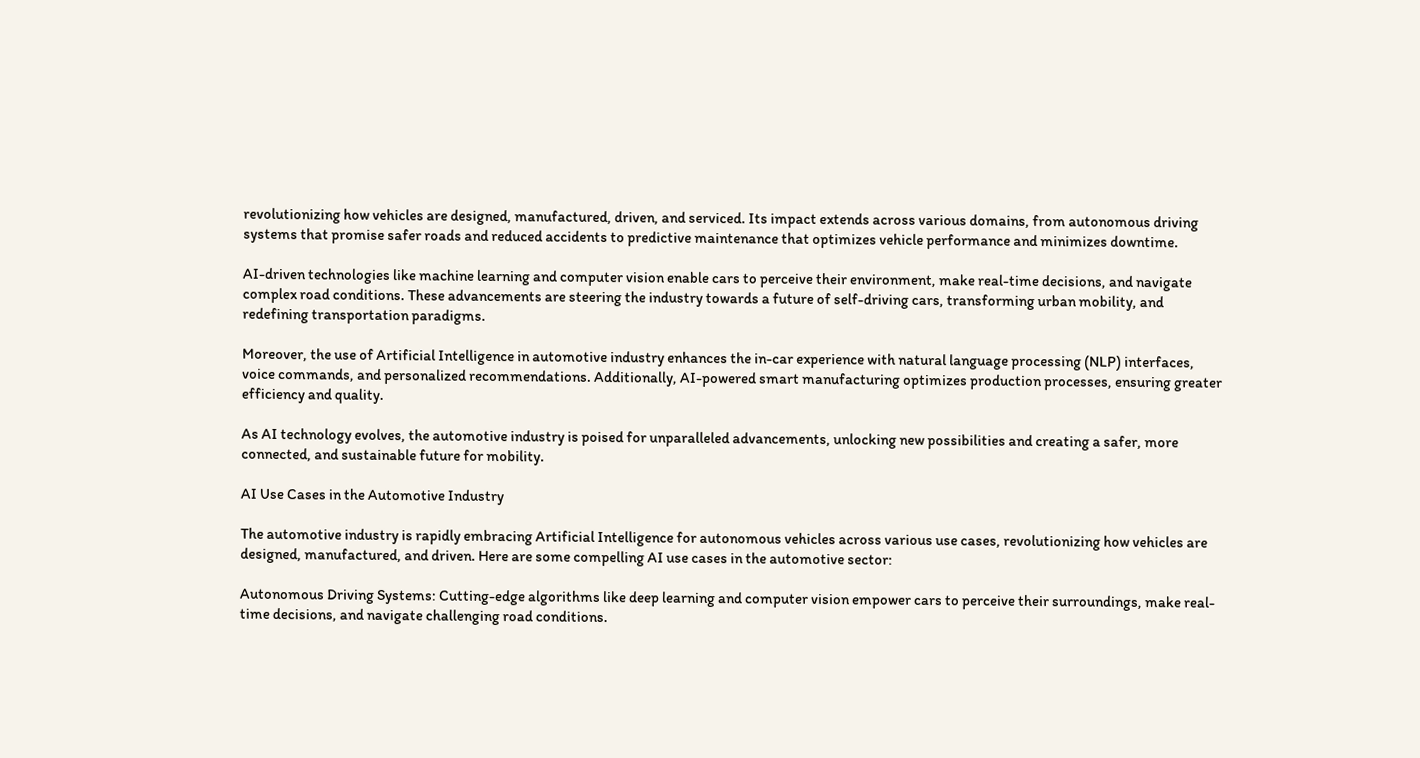revolutionizing how vehicles are designed, manufactured, driven, and serviced. Its impact extends across various domains, from autonomous driving systems that promise safer roads and reduced accidents to predictive maintenance that optimizes vehicle performance and minimizes downtime.

AI-driven technologies like machine learning and computer vision enable cars to perceive their environment, make real-time decisions, and navigate complex road conditions. These advancements are steering the industry towards a future of self-driving cars, transforming urban mobility, and redefining transportation paradigms.

Moreover, the use of Artificial Intelligence in automotive industry enhances the in-car experience with natural language processing (NLP) interfaces, voice commands, and personalized recommendations. Additionally, AI-powered smart manufacturing optimizes production processes, ensuring greater efficiency and quality.

As AI technology evolves, the automotive industry is poised for unparalleled advancements, unlocking new possibilities and creating a safer, more connected, and sustainable future for mobility.

AI Use Cases in the Automotive Industry

The automotive industry is rapidly embracing Artificial Intelligence for autonomous vehicles across various use cases, revolutionizing how vehicles are designed, manufactured, and driven. Here are some compelling AI use cases in the automotive sector:

Autonomous Driving Systems: Cutting-edge algorithms like deep learning and computer vision empower cars to perceive their surroundings, make real-time decisions, and navigate challenging road conditions.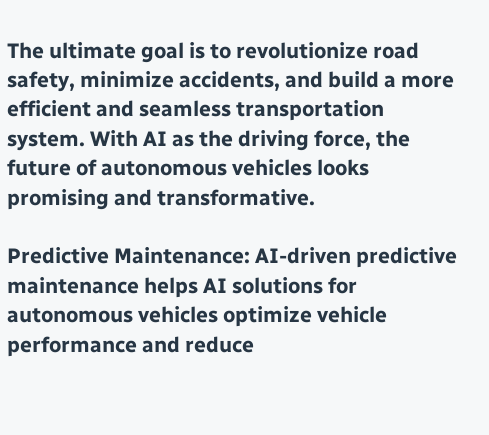The ultimate goal is to revolutionize road safety, minimize accidents, and build a more efficient and seamless transportation system. With AI as the driving force, the future of autonomous vehicles looks promising and transformative.

Predictive Maintenance: AI-driven predictive maintenance helps AI solutions for autonomous vehicles optimize vehicle performance and reduce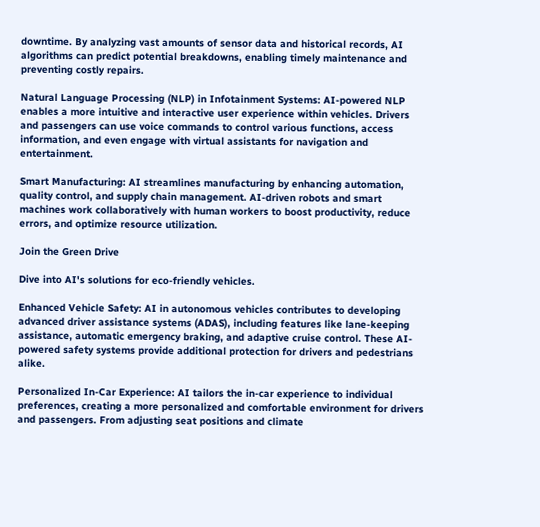downtime. By analyzing vast amounts of sensor data and historical records, AI algorithms can predict potential breakdowns, enabling timely maintenance and preventing costly repairs.

Natural Language Processing (NLP) in Infotainment Systems: AI-powered NLP enables a more intuitive and interactive user experience within vehicles. Drivers and passengers can use voice commands to control various functions, access information, and even engage with virtual assistants for navigation and entertainment.

Smart Manufacturing: AI streamlines manufacturing by enhancing automation, quality control, and supply chain management. AI-driven robots and smart machines work collaboratively with human workers to boost productivity, reduce errors, and optimize resource utilization.

Join the Green Drive

Dive into AI's solutions for eco-friendly vehicles.

Enhanced Vehicle Safety: AI in autonomous vehicles contributes to developing advanced driver assistance systems (ADAS), including features like lane-keeping assistance, automatic emergency braking, and adaptive cruise control. These AI-powered safety systems provide additional protection for drivers and pedestrians alike.

Personalized In-Car Experience: AI tailors the in-car experience to individual preferences, creating a more personalized and comfortable environment for drivers and passengers. From adjusting seat positions and climate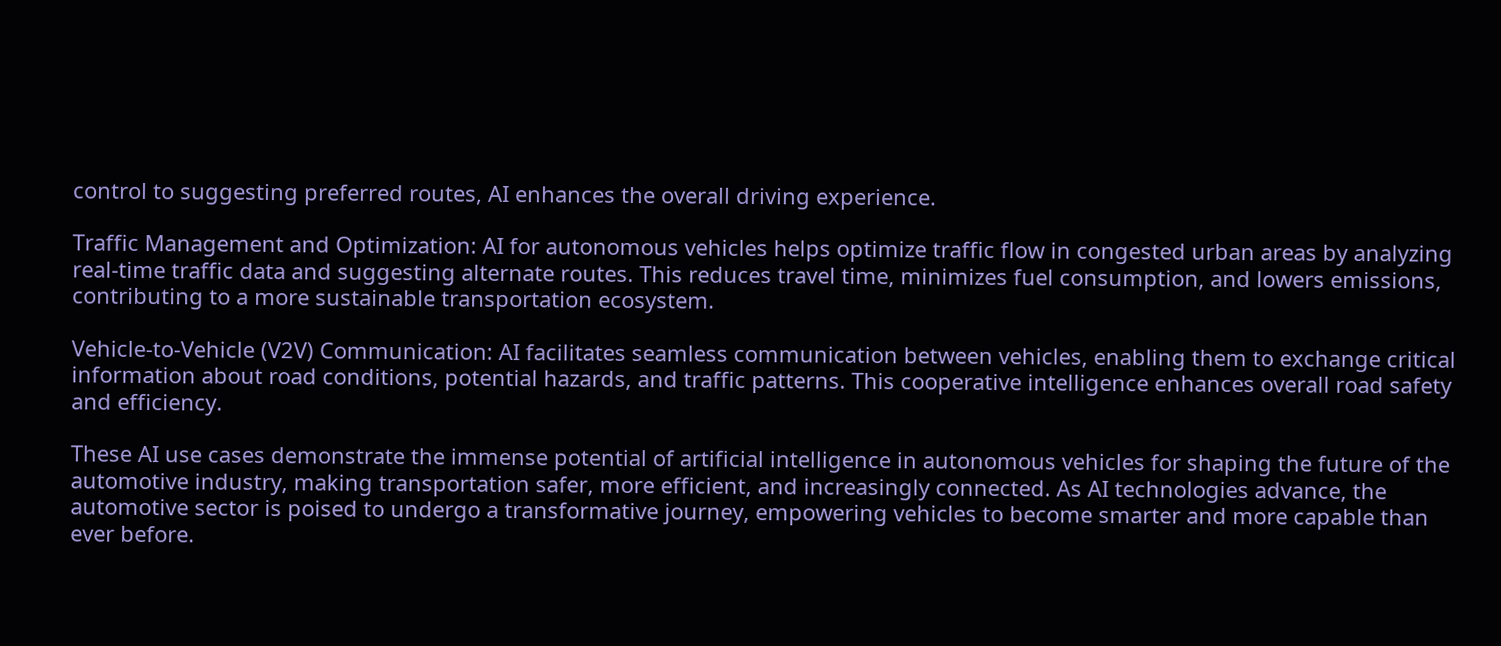control to suggesting preferred routes, AI enhances the overall driving experience.

Traffic Management and Optimization: AI for autonomous vehicles helps optimize traffic flow in congested urban areas by analyzing real-time traffic data and suggesting alternate routes. This reduces travel time, minimizes fuel consumption, and lowers emissions, contributing to a more sustainable transportation ecosystem.

Vehicle-to-Vehicle (V2V) Communication: AI facilitates seamless communication between vehicles, enabling them to exchange critical information about road conditions, potential hazards, and traffic patterns. This cooperative intelligence enhances overall road safety and efficiency.

These AI use cases demonstrate the immense potential of artificial intelligence in autonomous vehicles for shaping the future of the automotive industry, making transportation safer, more efficient, and increasingly connected. As AI technologies advance, the automotive sector is poised to undergo a transformative journey, empowering vehicles to become smarter and more capable than ever before.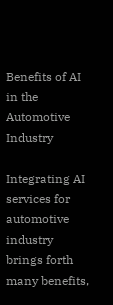Benefits of AI in the Automotive Industry

Integrating AI services for automotive industry brings forth many benefits,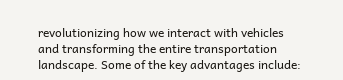revolutionizing how we interact with vehicles and transforming the entire transportation landscape. Some of the key advantages include: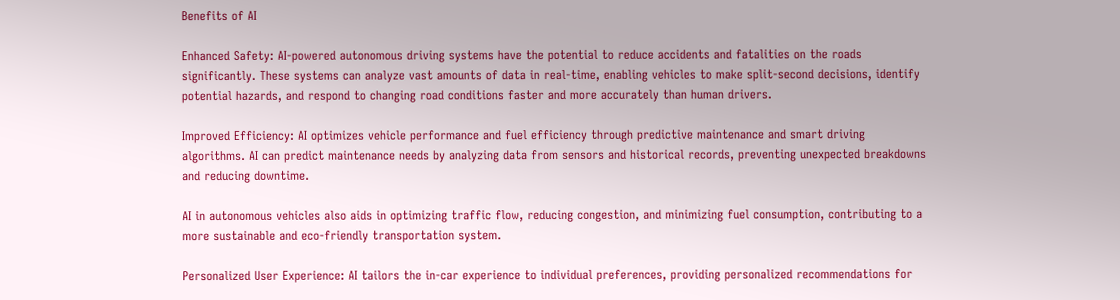Benefits of AI

Enhanced Safety: AI-powered autonomous driving systems have the potential to reduce accidents and fatalities on the roads significantly. These systems can analyze vast amounts of data in real-time, enabling vehicles to make split-second decisions, identify potential hazards, and respond to changing road conditions faster and more accurately than human drivers.

Improved Efficiency: AI optimizes vehicle performance and fuel efficiency through predictive maintenance and smart driving algorithms. AI can predict maintenance needs by analyzing data from sensors and historical records, preventing unexpected breakdowns and reducing downtime.

AI in autonomous vehicles also aids in optimizing traffic flow, reducing congestion, and minimizing fuel consumption, contributing to a more sustainable and eco-friendly transportation system.

Personalized User Experience: AI tailors the in-car experience to individual preferences, providing personalized recommendations for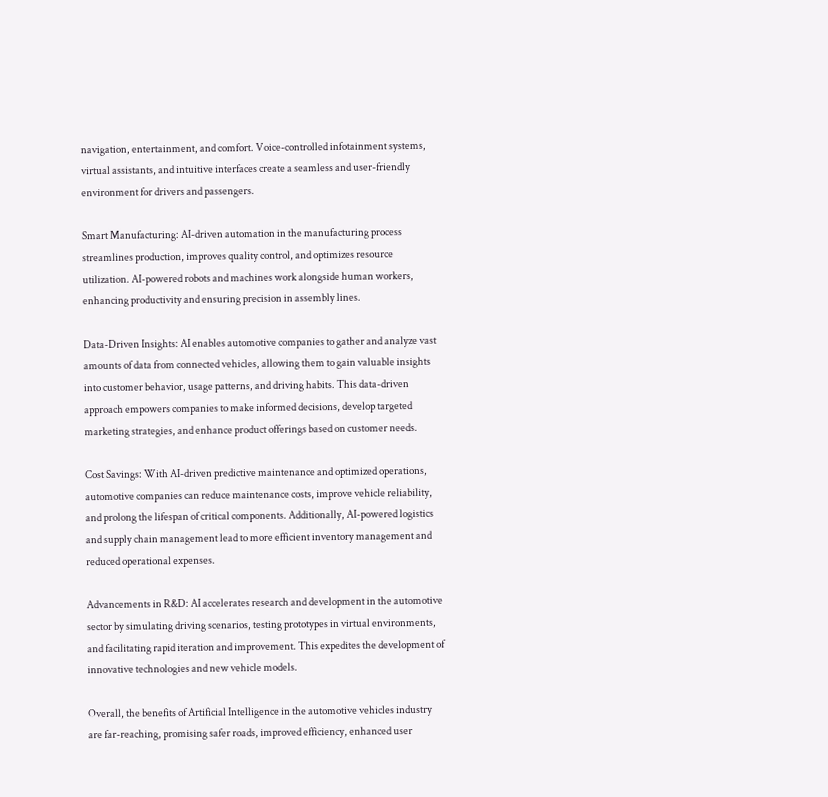navigation, entertainment, and comfort. Voice-controlled infotainment systems, virtual assistants, and intuitive interfaces create a seamless and user-friendly environment for drivers and passengers.

Smart Manufacturing: AI-driven automation in the manufacturing process streamlines production, improves quality control, and optimizes resource utilization. AI-powered robots and machines work alongside human workers, enhancing productivity and ensuring precision in assembly lines.

Data-Driven Insights: AI enables automotive companies to gather and analyze vast amounts of data from connected vehicles, allowing them to gain valuable insights into customer behavior, usage patterns, and driving habits. This data-driven approach empowers companies to make informed decisions, develop targeted marketing strategies, and enhance product offerings based on customer needs.

Cost Savings: With AI-driven predictive maintenance and optimized operations, automotive companies can reduce maintenance costs, improve vehicle reliability, and prolong the lifespan of critical components. Additionally, AI-powered logistics and supply chain management lead to more efficient inventory management and reduced operational expenses.

Advancements in R&D: AI accelerates research and development in the automotive sector by simulating driving scenarios, testing prototypes in virtual environments, and facilitating rapid iteration and improvement. This expedites the development of innovative technologies and new vehicle models.

Overall, the benefits of Artificial Intelligence in the automotive vehicles industry are far-reaching, promising safer roads, improved efficiency, enhanced user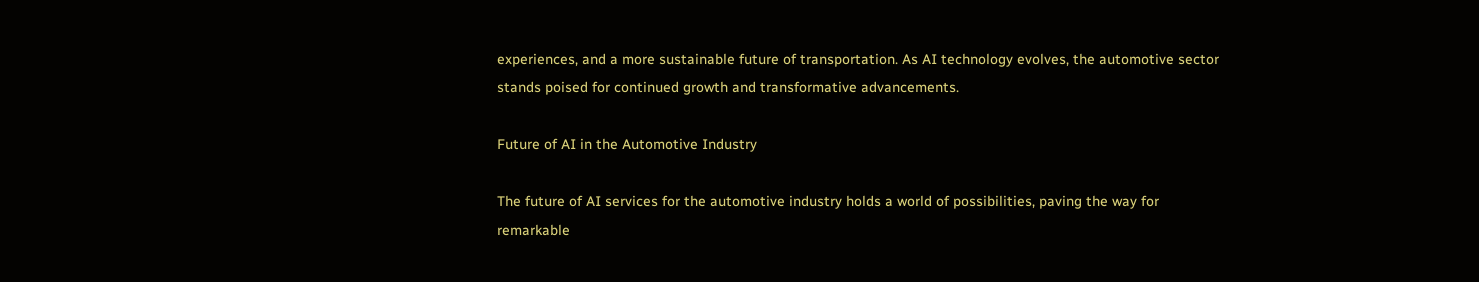experiences, and a more sustainable future of transportation. As AI technology evolves, the automotive sector stands poised for continued growth and transformative advancements.

Future of AI in the Automotive Industry

The future of AI services for the automotive industry holds a world of possibilities, paving the way for remarkable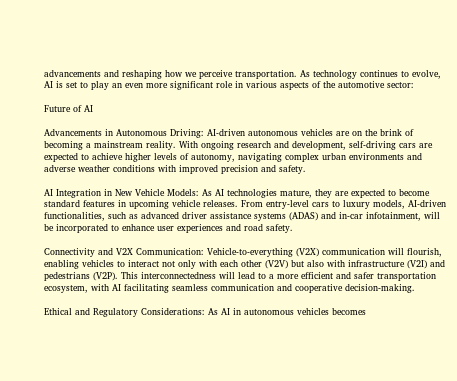advancements and reshaping how we perceive transportation. As technology continues to evolve, AI is set to play an even more significant role in various aspects of the automotive sector:

Future of AI

Advancements in Autonomous Driving: AI-driven autonomous vehicles are on the brink of becoming a mainstream reality. With ongoing research and development, self-driving cars are expected to achieve higher levels of autonomy, navigating complex urban environments and adverse weather conditions with improved precision and safety.

AI Integration in New Vehicle Models: As AI technologies mature, they are expected to become standard features in upcoming vehicle releases. From entry-level cars to luxury models, AI-driven functionalities, such as advanced driver assistance systems (ADAS) and in-car infotainment, will be incorporated to enhance user experiences and road safety.

Connectivity and V2X Communication: Vehicle-to-everything (V2X) communication will flourish, enabling vehicles to interact not only with each other (V2V) but also with infrastructure (V2I) and pedestrians (V2P). This interconnectedness will lead to a more efficient and safer transportation ecosystem, with AI facilitating seamless communication and cooperative decision-making.

Ethical and Regulatory Considerations: As AI in autonomous vehicles becomes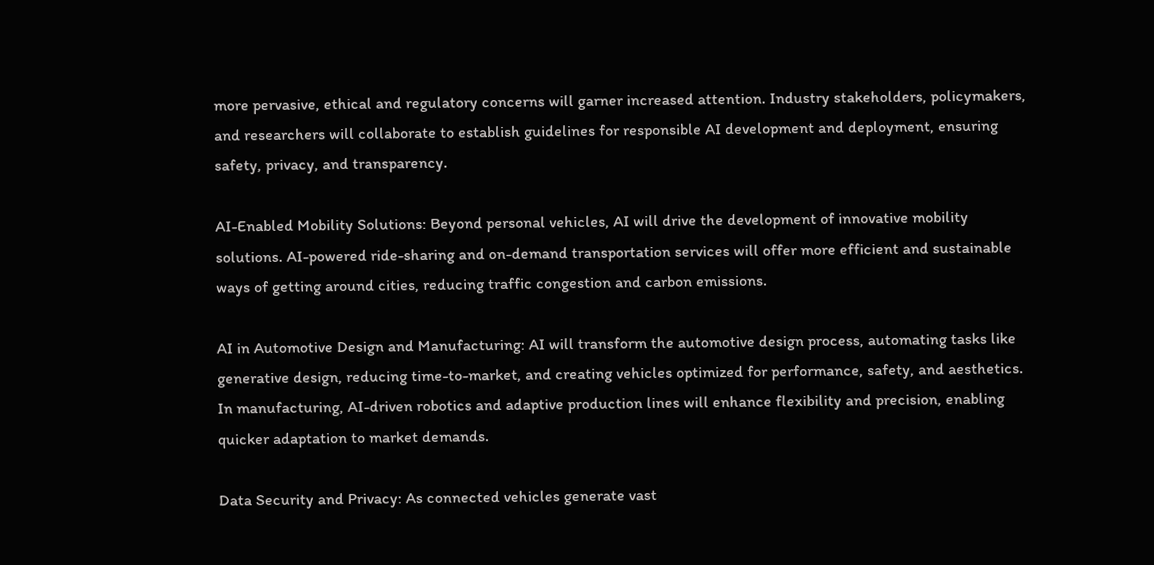more pervasive, ethical and regulatory concerns will garner increased attention. Industry stakeholders, policymakers, and researchers will collaborate to establish guidelines for responsible AI development and deployment, ensuring safety, privacy, and transparency.

AI-Enabled Mobility Solutions: Beyond personal vehicles, AI will drive the development of innovative mobility solutions. AI-powered ride-sharing and on-demand transportation services will offer more efficient and sustainable ways of getting around cities, reducing traffic congestion and carbon emissions.

AI in Automotive Design and Manufacturing: AI will transform the automotive design process, automating tasks like generative design, reducing time-to-market, and creating vehicles optimized for performance, safety, and aesthetics. In manufacturing, AI-driven robotics and adaptive production lines will enhance flexibility and precision, enabling quicker adaptation to market demands.

Data Security and Privacy: As connected vehicles generate vast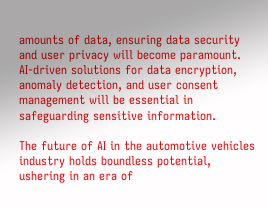amounts of data, ensuring data security and user privacy will become paramount. AI-driven solutions for data encryption, anomaly detection, and user consent management will be essential in safeguarding sensitive information.

The future of AI in the automotive vehicles industry holds boundless potential, ushering in an era of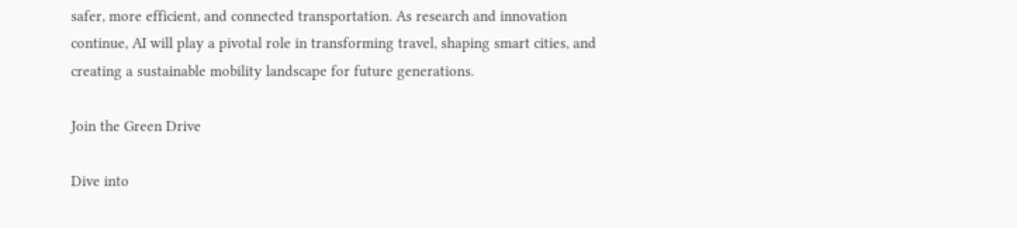safer, more efficient, and connected transportation. As research and innovation continue, AI will play a pivotal role in transforming travel, shaping smart cities, and creating a sustainable mobility landscape for future generations.

Join the Green Drive

Dive into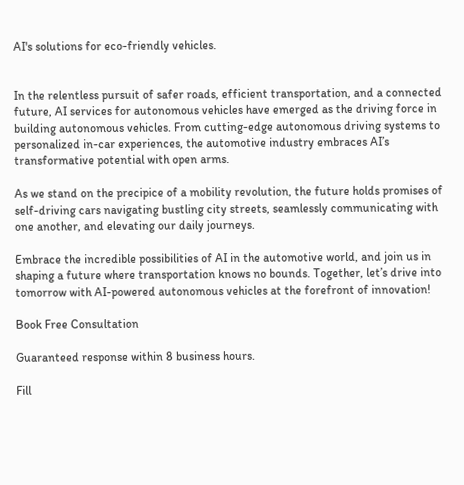AI's solutions for eco-friendly vehicles.


In the relentless pursuit of safer roads, efficient transportation, and a connected future, AI services for autonomous vehicles have emerged as the driving force in building autonomous vehicles. From cutting-edge autonomous driving systems to personalized in-car experiences, the automotive industry embraces AI’s transformative potential with open arms.

As we stand on the precipice of a mobility revolution, the future holds promises of self-driving cars navigating bustling city streets, seamlessly communicating with one another, and elevating our daily journeys.

Embrace the incredible possibilities of AI in the automotive world, and join us in shaping a future where transportation knows no bounds. Together, let’s drive into tomorrow with AI-powered autonomous vehicles at the forefront of innovation!

Book Free Consultation

Guaranteed response within 8 business hours.

Fill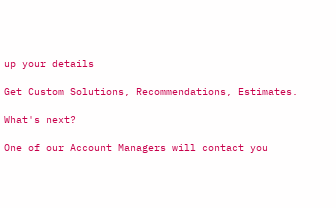up your details

Get Custom Solutions, Recommendations, Estimates.

What's next?

One of our Account Managers will contact you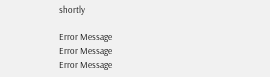shortly

Error Message
Error Message
Error Message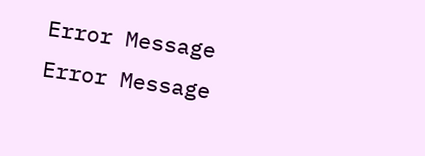Error Message
Error Message